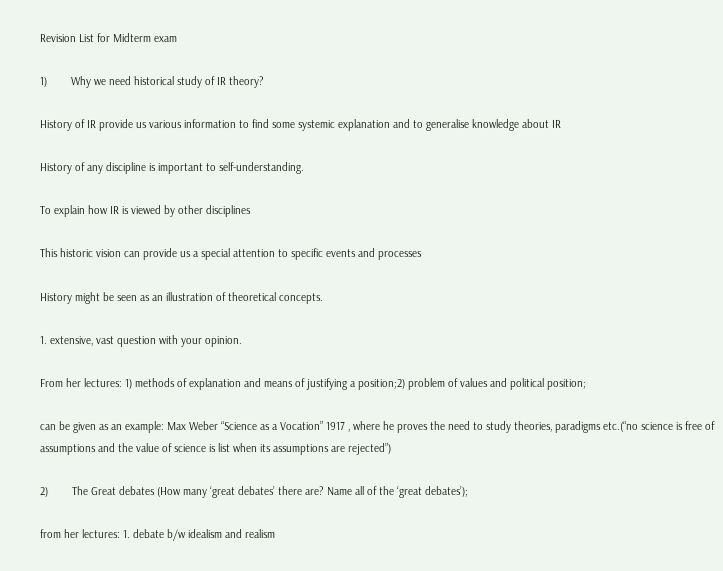Revision List for Midterm exam

1)        Why we need historical study of IR theory?

History of IR provide us various information to find some systemic explanation and to generalise knowledge about IR

History of any discipline is important to self-understanding.

To explain how IR is viewed by other disciplines

This historic vision can provide us a special attention to specific events and processes

History might be seen as an illustration of theoretical concepts.

1. extensive, vast question with your opinion.

From her lectures: 1) methods of explanation and means of justifying a position;2) problem of values and political position;

can be given as an example: Max Weber “Science as a Vocation” 1917 , where he proves the need to study theories, paradigms etc.(“no science is free of assumptions and the value of science is list when its assumptions are rejected”)

2)        The Great debates (How many ‘great debates’ there are? Name all of the ‘great debates’);

from her lectures: 1. debate b/w idealism and realism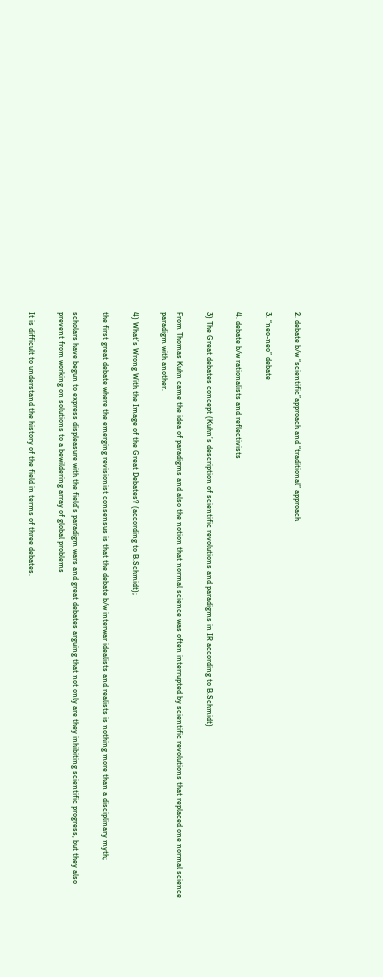2. debate b/w “scientific”approach and “traditional” approach

3. “neo-neo” debate

4. debate b/w rationalists and reflectivists

3) The Great debates concept (Kuhn’s description of scientific revolutions and paradigms in IR according to B.Schmidt)

From Thomas Kuhn came the idea of paradigms and also the notion that normal science was often interrupted by scientific revolutions that replaced one normal science paradigm with another.

4) What’s Wrong With the Image of the Great Debates? (according to B.Schmidt);

the first great debate where the emerging revisionist consensus is that the debate b/w interwar idealists and realists is nothing more than a disciplinary myth;

scholars have begun to express displeasure with the field’s paradigm wars and great debates arguing that not only are they inhibiting scientific progress, but they also prevent from working on solutions to a bewildering array of global problems

It is difficult to understand the history of the field in terms of three debates.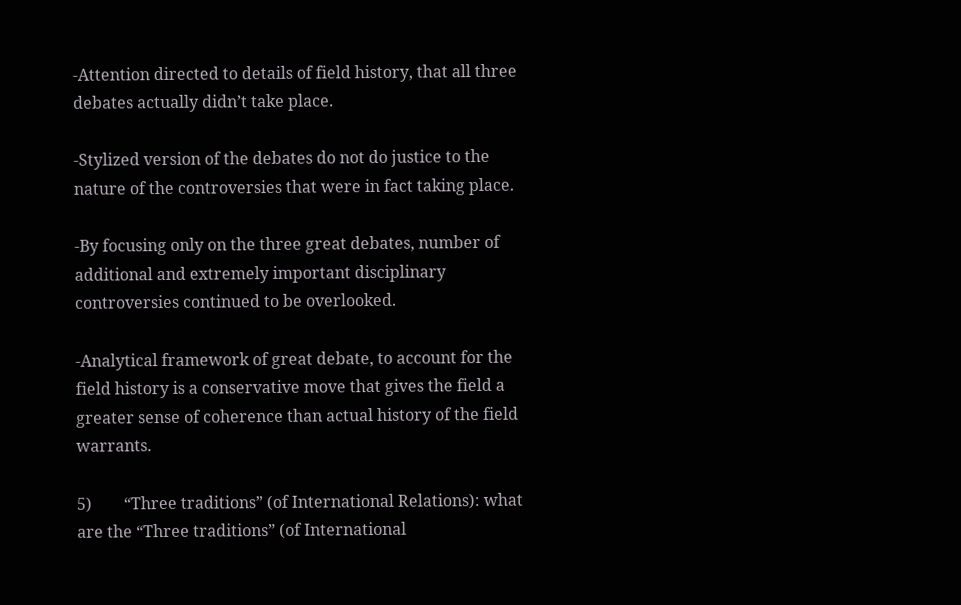-Attention directed to details of field history, that all three debates actually didn’t take place.

-Stylized version of the debates do not do justice to the nature of the controversies that were in fact taking place.

-By focusing only on the three great debates, number of additional and extremely important disciplinary controversies continued to be overlooked.

-Analytical framework of great debate, to account for the field history is a conservative move that gives the field a greater sense of coherence than actual history of the field warrants.

5)        “Three traditions” (of International Relations): what are the “Three traditions” (of International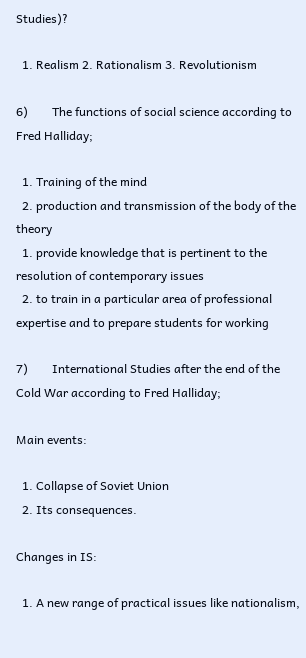Studies)?

  1. Realism 2. Rationalism 3. Revolutionism

6)        The functions of social science according to Fred Halliday;

  1. Training of the mind
  2. production and transmission of the body of the theory
  1. provide knowledge that is pertinent to the resolution of contemporary issues
  2. to train in a particular area of professional expertise and to prepare students for working

7)        International Studies after the end of the Cold War according to Fred Halliday;

Main events:

  1. Collapse of Soviet Union
  2. Its consequences.

Changes in IS:

  1. A new range of practical issues like nationalism,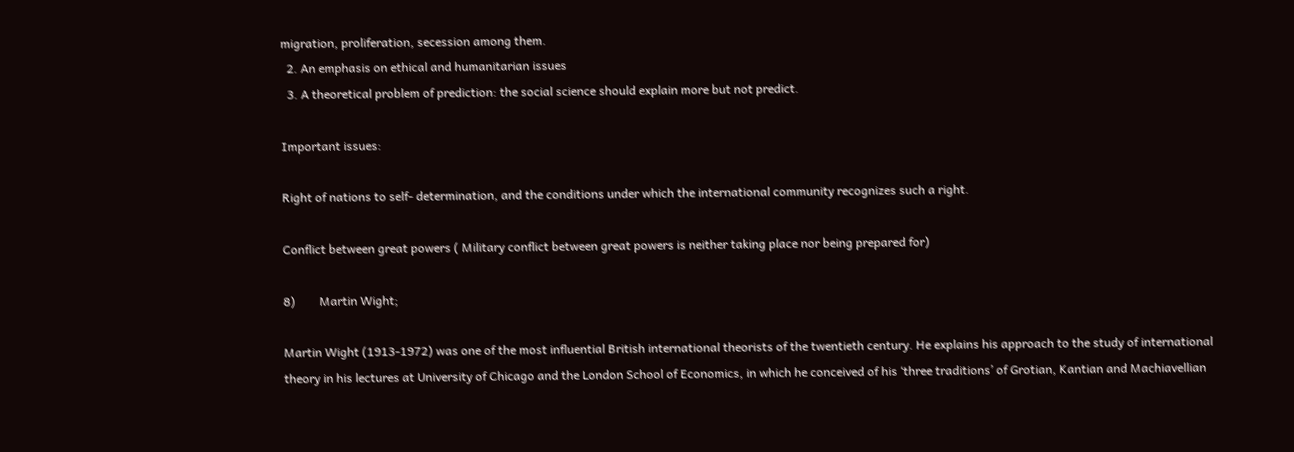migration, proliferation, secession among them.
  2. An emphasis on ethical and humanitarian issues
  3. A theoretical problem of prediction: the social science should explain more but not predict.

Important issues:

Right of nations to self- determination, and the conditions under which the international community recognizes such a right.

Conflict between great powers ( Military conflict between great powers is neither taking place nor being prepared for)

8)        Martin Wight;

Martin Wight (1913-1972) was one of the most influential British international theorists of the twentieth century. He explains his approach to the study of international theory in his lectures at University of Chicago and the London School of Economics, in which he conceived of his ‘three traditions’ of Grotian, Kantian and Machiavellian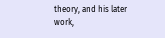theory, and his later work,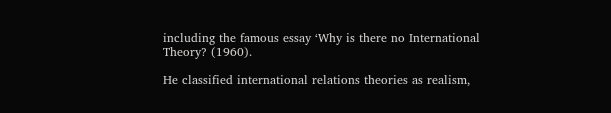including the famous essay ‘Why is there no International Theory? (1960).

He classified international relations theories as realism,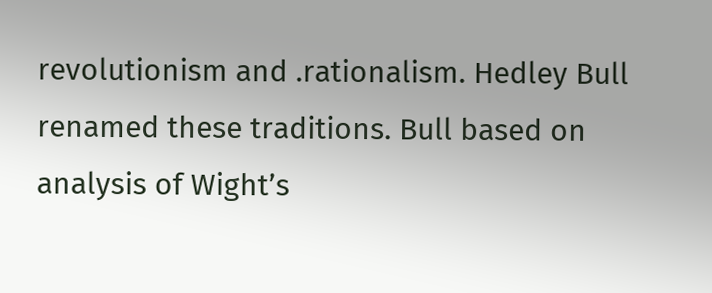revolutionism and .rationalism. Hedley Bull renamed these traditions. Bull based on analysis of Wight’s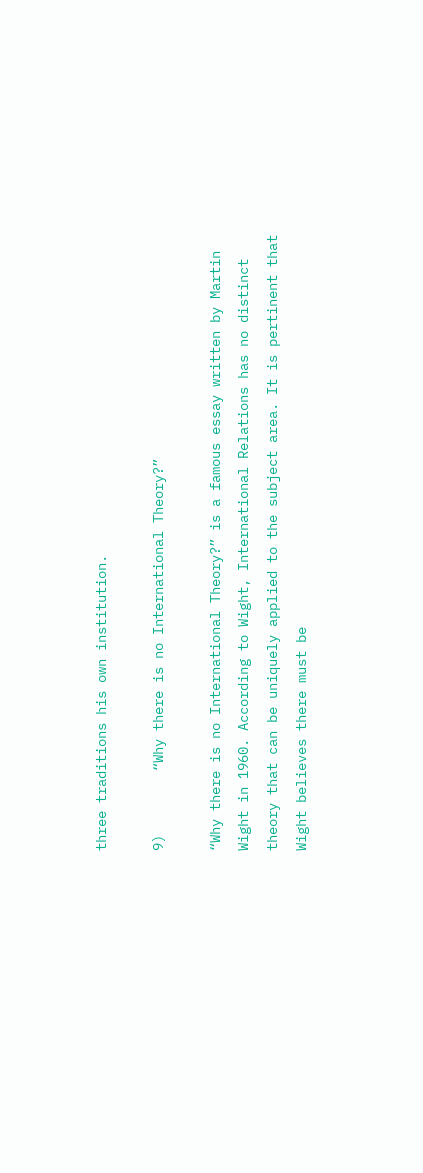three traditions his own institution.

9)        “Why there is no International Theory?”

“Why there is no International Theory?” is a famous essay written by Martin Wight in 1960. According to Wight, International Relations has no distinct theory that can be uniquely applied to the subject area. It is pertinent that Wight believes there must be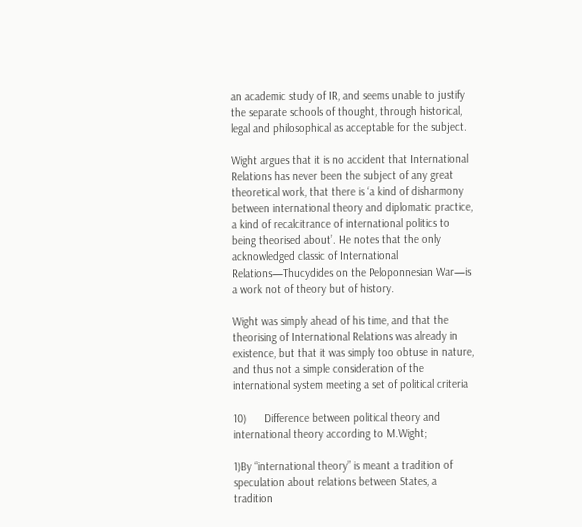an academic study of IR, and seems unable to justify the separate schools of thought, through historical, legal and philosophical as acceptable for the subject.

Wight argues that it is no accident that International Relations has never been the subject of any great theoretical work, that there is ‘a kind of disharmony between international theory and diplomatic practice, a kind of recalcitrance of international politics to being theorised about’. He notes that the only acknowledged classic of International Relations—Thucydides on the Peloponnesian War—is a work not of theory but of history.

Wight was simply ahead of his time, and that the theorising of International Relations was already in existence, but that it was simply too obtuse in nature, and thus not a simple consideration of the international system meeting a set of political criteria

10)      Difference between political theory and international theory according to M.Wight;

1)By “international theory” is meant a tradition of speculation about relations between States, a tradition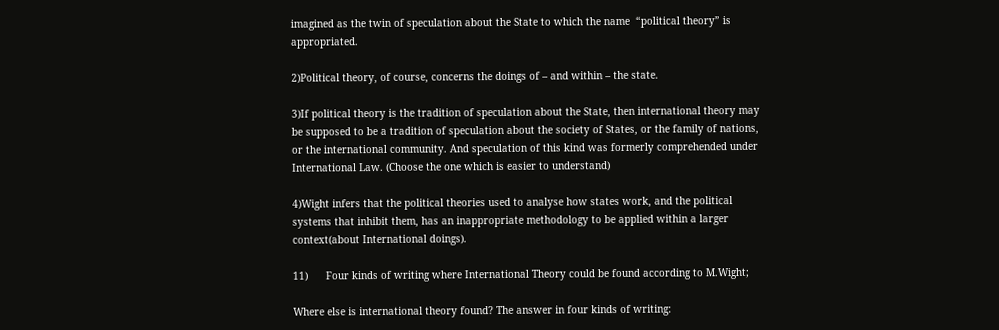imagined as the twin of speculation about the State to which the name  “political theory” is appropriated.

2)Political theory, of course, concerns the doings of – and within – the state.

3)If political theory is the tradition of speculation about the State, then international theory may be supposed to be a tradition of speculation about the society of States, or the family of nations, or the international community. And speculation of this kind was formerly comprehended under International Law. (Choose the one which is easier to understand)

4)Wight infers that the political theories used to analyse how states work, and the political systems that inhibit them, has an inappropriate methodology to be applied within a larger context(about International doings).

11)      Four kinds of writing where International Theory could be found according to M.Wight;

Where else is international theory found? The answer in four kinds of writing: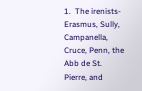1.  The irenists-Erasmus, Sully, Campanella, Cruce, Penn, the Abb de St. Pierre, and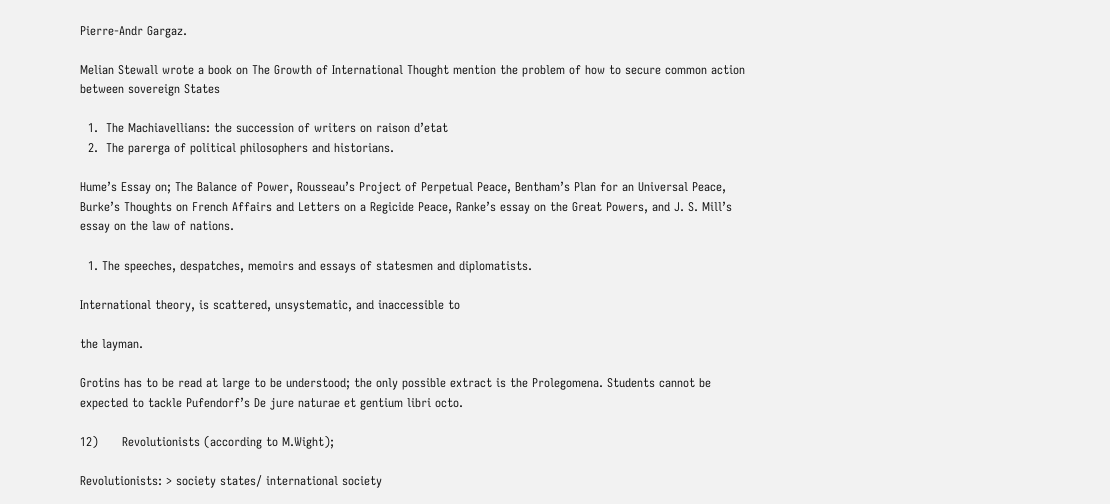Pierre-Andr Gargaz.

Melian Stewall wrote a book on The Growth of International Thought mention the problem of how to secure common action between sovereign States

  1.  The Machiavellians: the succession of writers on raison d’etat
  2.  The parerga of political philosophers and historians.

Hume’s Essay on; The Balance of Power, Rousseau’s Project of Perpetual Peace, Bentham’s Plan for an Universal Peace, Burke’s Thoughts on French Affairs and Letters on a Regicide Peace, Ranke’s essay on the Great Powers, and J. S. Mill’s essay on the law of nations.

  1. The speeches, despatches, memoirs and essays of statesmen and diplomatists.

International theory, is scattered, unsystematic, and inaccessible to

the layman.

Grotins has to be read at large to be understood; the only possible extract is the Prolegomena. Students cannot be expected to tackle Pufendorf’s De jure naturae et gentium libri octo.

12)      Revolutionists (according to M.Wight);

Revolutionists: > society states/ international society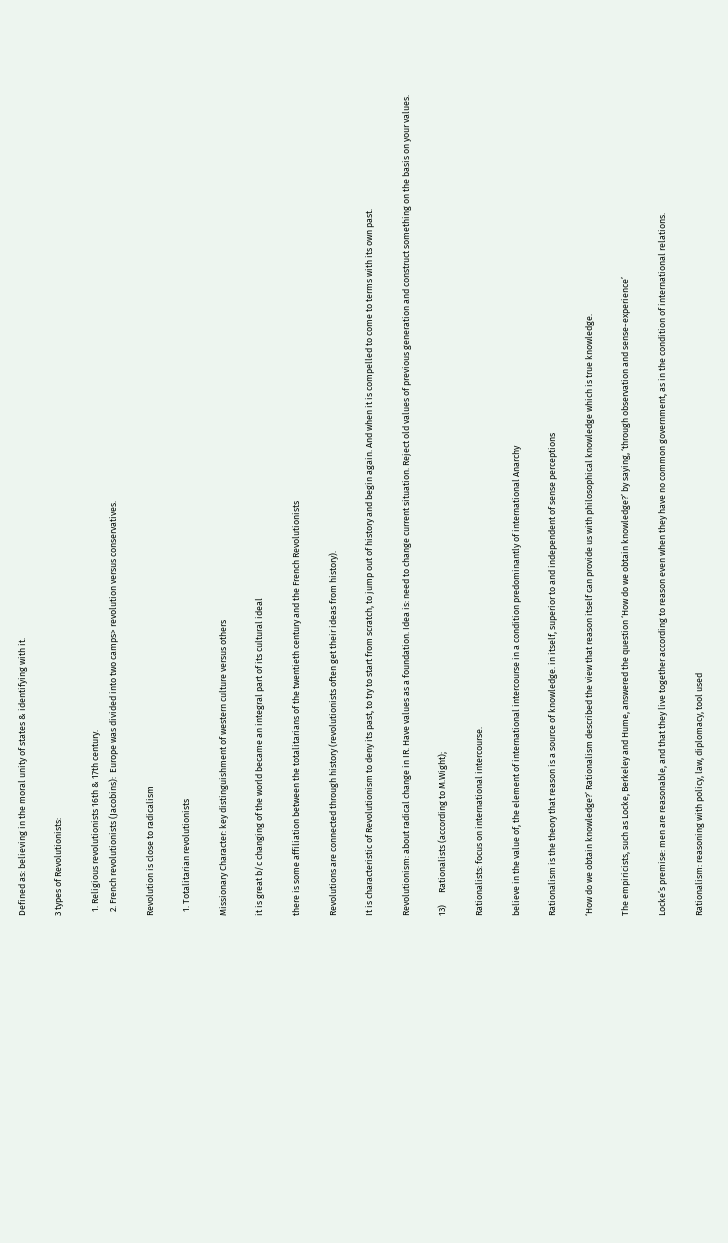Defined as: believing in the moral unity of states & identifying with it.

3 types of Revolutionists:

  1. Religious revolutionists 16th & 17th century.
  2. French revolutionists (Jacobins):  Europe was divided into two camps> revolution versus conservatives.

Revolution is close to radicalism

  1. Totalitarian revolutionists

Missionary Character: key distinguishment of western culture versus others

it is great b/c changing of the world became an integral part of its cultural ideal

there is some affiliation between the totalitarians of the twentieth century and the French Revolutionists

Revolutions are connected through history (revolutionists often get their ideas from history).

It is characteristic of Revolutionism to deny its past, to try to start from scratch, to jump out of history and begin again. And when it is compelled to come to terms with its own past.

Revolutionism: about radical change in IR. Have values as a foundation. Idea is: need to change current situation. Reject old values of previous generation and construct something on the basis on your values.

13)      Rationalists (according to M.Wight);

Rationalists: focus on international intercourse.

believe in the value of, the element of international intercourse in a condition predominantly of international Anarchy

Rationalism is the theory that reason is a source of knowledge. in itself, superior to and independent of sense perceptions

‘How do we obtain knowledge?’ Rationalism described the view that reason itself can provide us with philosophical knowledge which is true knowledge.

The empiricists, such as Locke, Berkeley and Hume, answered the question ‘How do we obtain knowledge?’ by saying, ‘through observation and sense-experience’

Locke’s premise: men are reasonable, and that they live together according to reason even when they have no common government, as in the condition of international relations.

Rationalism: reasoning with policy, law, diplomacy, tool used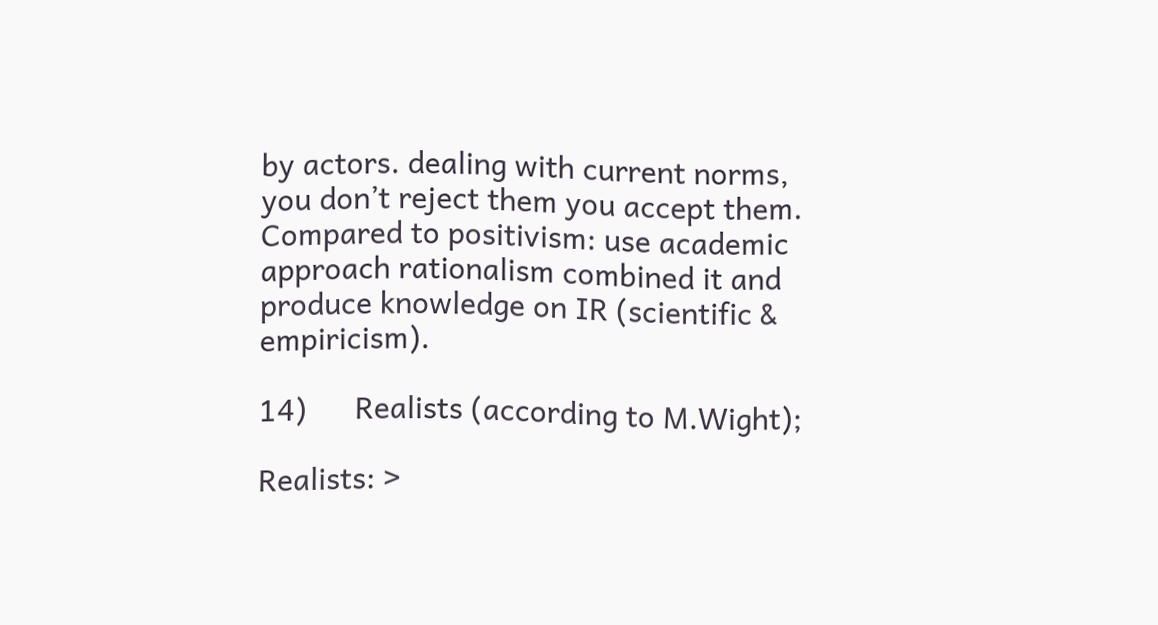by actors. dealing with current norms, you don’t reject them you accept them. Compared to positivism: use academic approach rationalism combined it and produce knowledge on IR (scientific & empiricism).

14)      Realists (according to M.Wight);

Realists: >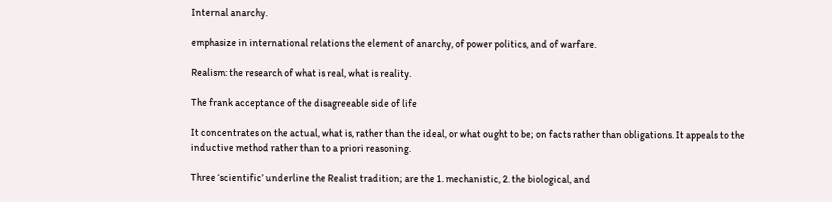Internal anarchy.

emphasize in international relations the element of anarchy, of power politics, and of warfare.

Realism: the research of what is real, what is reality.

The frank acceptance of the disagreeable side of life

It concentrates on the actual, what is, rather than the ideal, or what ought to be; on facts rather than obligations. It appeals to the inductive method rather than to a priori reasoning.

Three ‘scientific’ underline the Realist tradition; are the 1. mechanistic, 2. the biological, and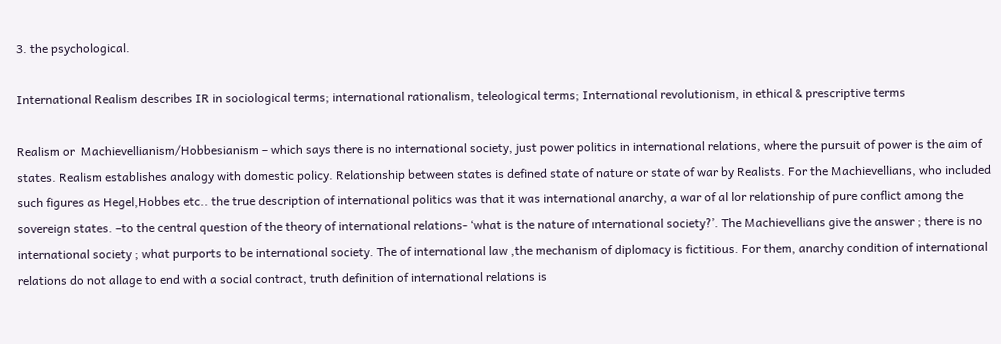3. the psychological.

International Realism describes IR in sociological terms; international rationalism, teleological terms; International revolutionism, in ethical & prescriptive terms

Realism or  Machievellianism/Hobbesianism – which says there is no international society, just power politics in international relations, where the pursuit of power is the aim of states. Realism establishes analogy with domestic policy. Relationship between states is defined state of nature or state of war by Realists. For the Machievellians, who included such figures as Hegel,Hobbes etc.. the true description of international politics was that it was international anarchy, a war of al lor relationship of pure conflict among the sovereign states. –to the central question of the theory of international relations- ‘what is the nature of ınternational society?’. The Machievellians give the answer ; there is no international society ; what purports to be international society. The of international law ,the mechanism of diplomacy is fictitious. For them, anarchy condition of international relations do not allage to end with a social contract, truth definition of international relations is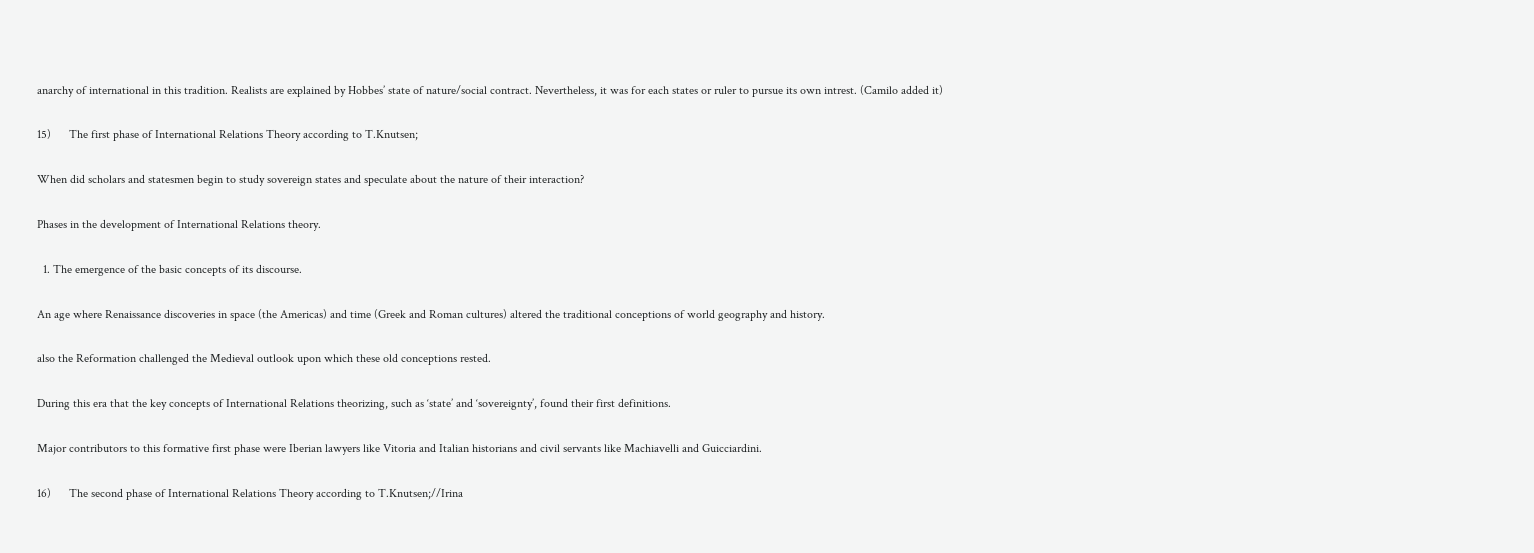anarchy of international in this tradition. Realists are explained by Hobbes’ state of nature/social contract. Nevertheless, it was for each states or ruler to pursue its own intrest. (Camilo added it)

15)      The first phase of International Relations Theory according to T.Knutsen;

When did scholars and statesmen begin to study sovereign states and speculate about the nature of their interaction?

Phases in the development of International Relations theory.

  1. The emergence of the basic concepts of its discourse.

An age where Renaissance discoveries in space (the Americas) and time (Greek and Roman cultures) altered the traditional conceptions of world geography and history.

also the Reformation challenged the Medieval outlook upon which these old conceptions rested.

During this era that the key concepts of International Relations theorizing, such as ‘state’ and ‘sovereignty’, found their first definitions.

Major contributors to this formative first phase were Iberian lawyers like Vitoria and Italian historians and civil servants like Machiavelli and Guicciardini.

16)      The second phase of International Relations Theory according to T.Knutsen;//Irina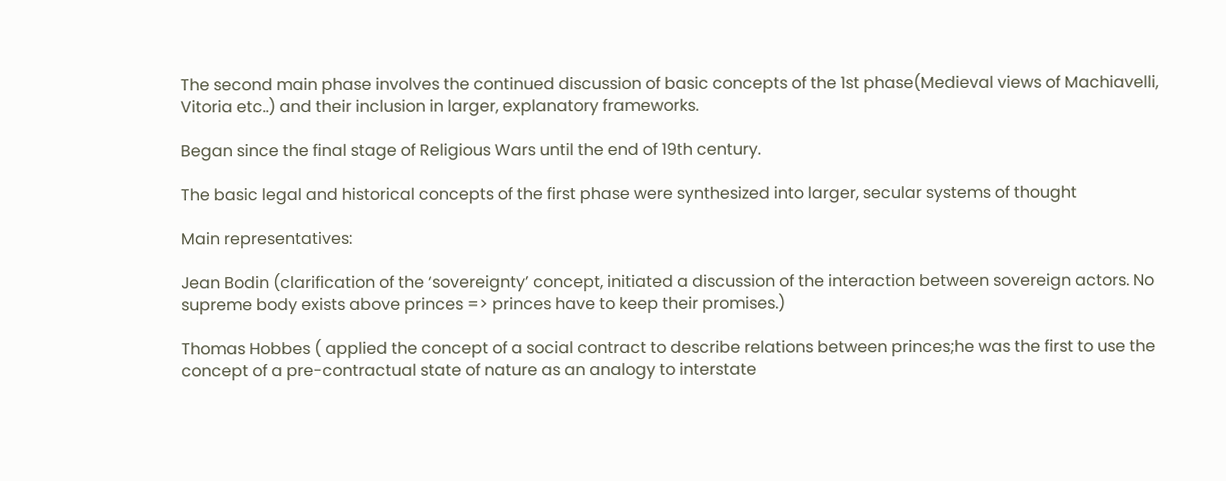The second main phase involves the continued discussion of basic concepts of the 1st phase(Medieval views of Machiavelli, Vitoria etc..) and their inclusion in larger, explanatory frameworks.

Began since the final stage of Religious Wars until the end of 19th century.

The basic legal and historical concepts of the first phase were synthesized into larger, secular systems of thought

Main representatives:

Jean Bodin (clarification of the ‘sovereignty’ concept, initiated a discussion of the interaction between sovereign actors. No supreme body exists above princes => princes have to keep their promises.)

Thomas Hobbes ( applied the concept of a social contract to describe relations between princes;he was the first to use the concept of a pre-contractual state of nature as an analogy to interstate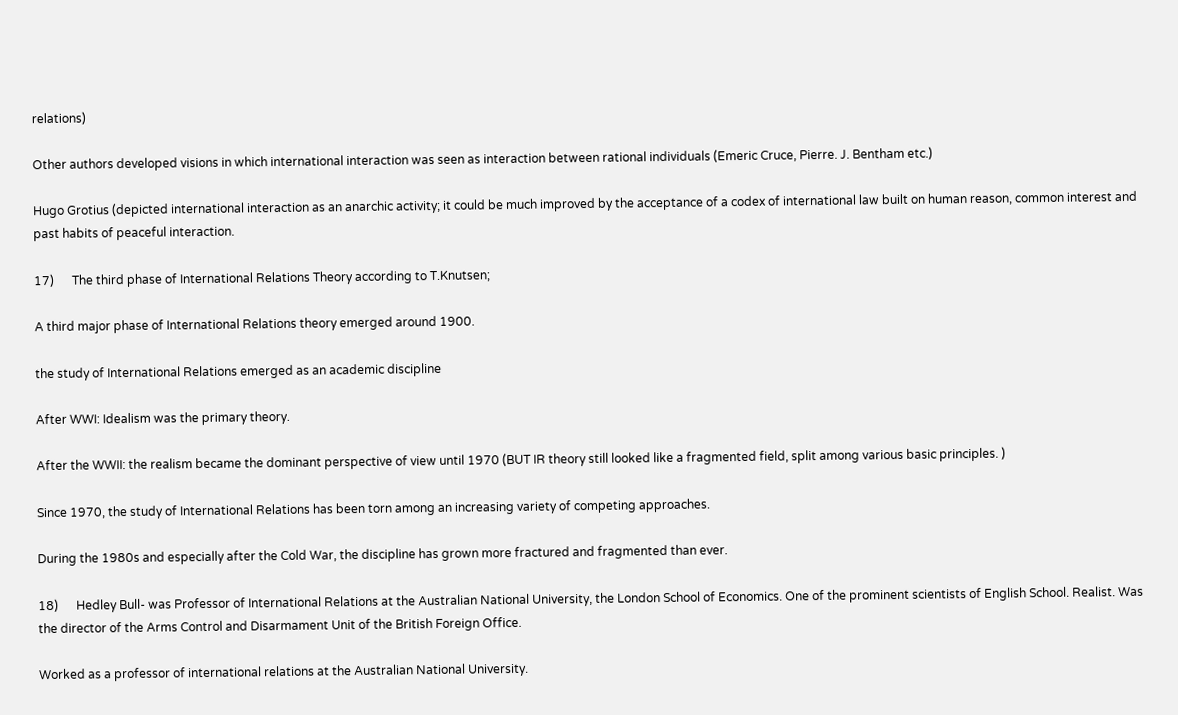relations)

Other authors developed visions in which international interaction was seen as interaction between rational individuals (Emeric Cruce, Pierre. J. Bentham etc.)

Hugo Grotius (depicted international interaction as an anarchic activity; it could be much improved by the acceptance of a codex of international law built on human reason, common interest and past habits of peaceful interaction.

17)      The third phase of International Relations Theory according to T.Knutsen;

A third major phase of International Relations theory emerged around 1900.

the study of International Relations emerged as an academic discipline

After WWI: Idealism was the primary theory.

After the WWII: the realism became the dominant perspective of view until 1970 (BUT IR theory still looked like a fragmented field, split among various basic principles. )

Since 1970, the study of International Relations has been torn among an increasing variety of competing approaches.

During the 1980s and especially after the Cold War, the discipline has grown more fractured and fragmented than ever.

18)      Hedley Bull- was Professor of International Relations at the Australian National University, the London School of Economics. One of the prominent scientists of English School. Realist. Was the director of the Arms Control and Disarmament Unit of the British Foreign Office.

Worked as a professor of international relations at the Australian National University.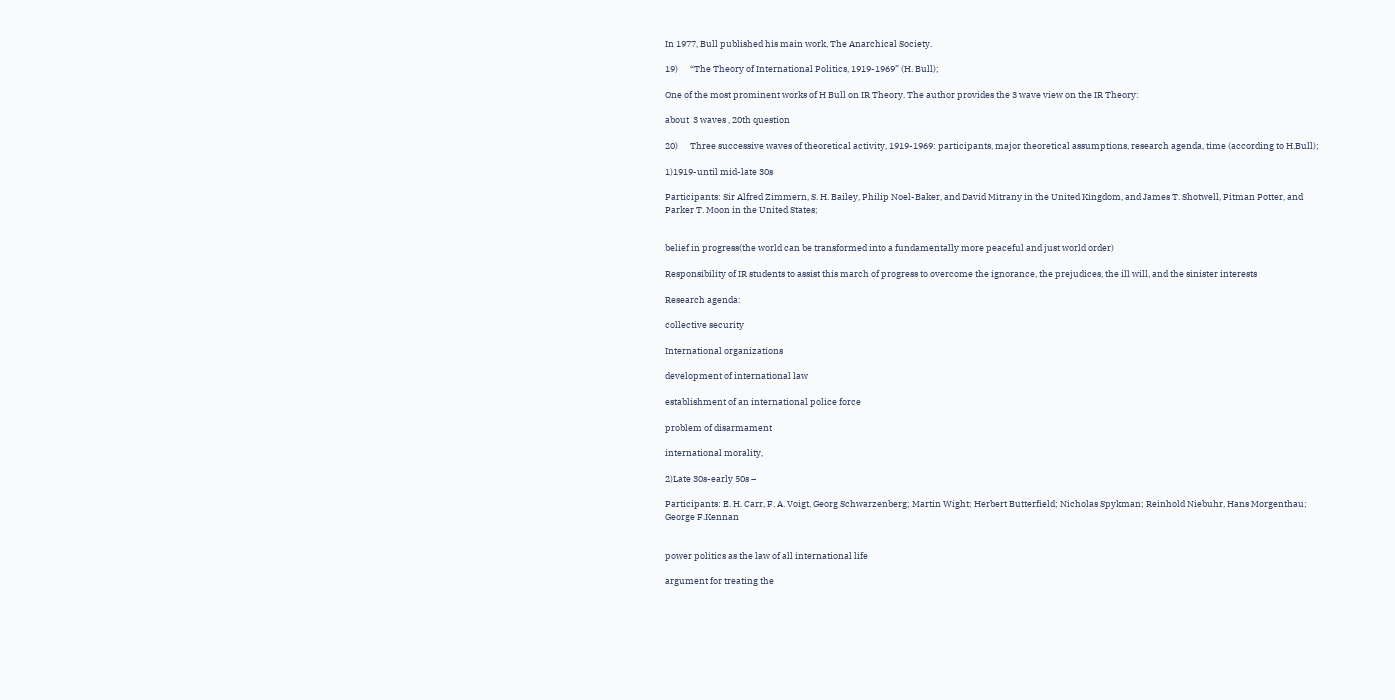In 1977, Bull published his main work, The Anarchical Society.

19)      “The Theory of International Politics, 1919-1969” (H. Bull);

One of the most prominent works of H Bull on IR Theory. The author provides the 3 wave view on the IR Theory:

about  3 waves , 20th question

20)      Three successive waves of theoretical activity, 1919-1969: participants, major theoretical assumptions, research agenda, time (according to H.Bull);

1)1919-until mid-late 30s

Participants: Sir Alfred Zimmern, S. H. Bailey, Philip Noel-Baker, and David Mitrany in the United Kingdom, and James T. Shotwell, Pitman Potter, and Parker T. Moon in the United States;


belief in progress(the world can be transformed into a fundamentally more peaceful and just world order)

Responsibility of IR students to assist this march of progress to overcome the ignorance, the prejudices, the ill will, and the sinister interests

Research agenda:

collective security

International organizations

development of international law

establishment of an international police force

problem of disarmament

international morality,

2)Late 30s-early 50s –

Participants: E. H. Carr, F. A. Voigt, Georg Schwarzenberg; Martin Wight; Herbert Butterfield; Nicholas Spykman; Reinhold Niebuhr, Hans Morgenthau; George F.Kennan


power politics as the law of all international life

argument for treating the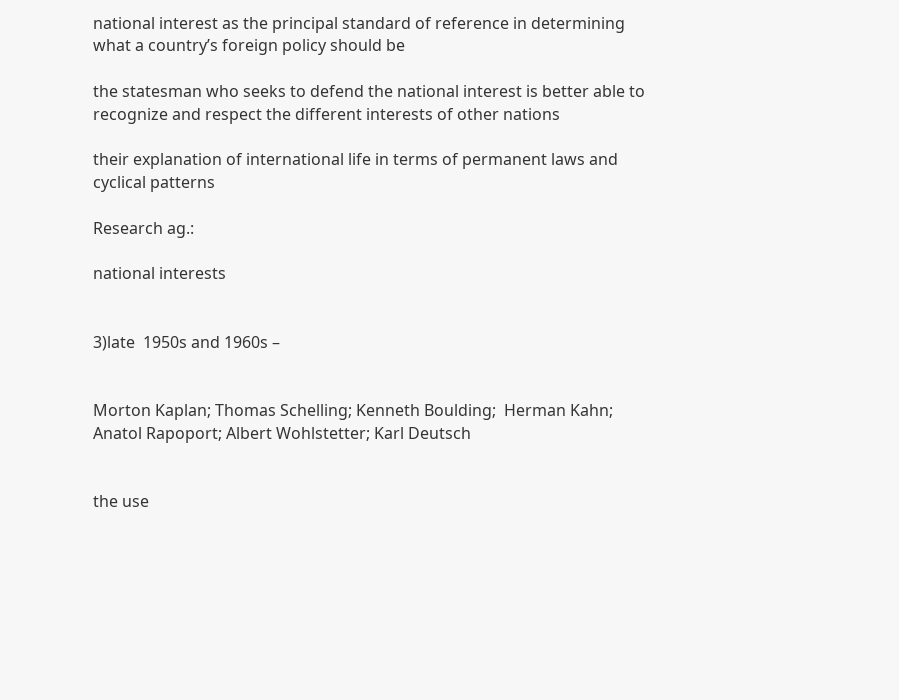national interest as the principal standard of reference in determining what a country’s foreign policy should be

the statesman who seeks to defend the national interest is better able to recognize and respect the different interests of other nations

their explanation of international life in terms of permanent laws and cyclical patterns

Research ag.:

national interests


3)late  1950s and 1960s –


Morton Kaplan; Thomas Schelling; Kenneth Boulding;  Herman Kahn; Anatol Rapoport; Albert Wohlstetter; Karl Deutsch


the use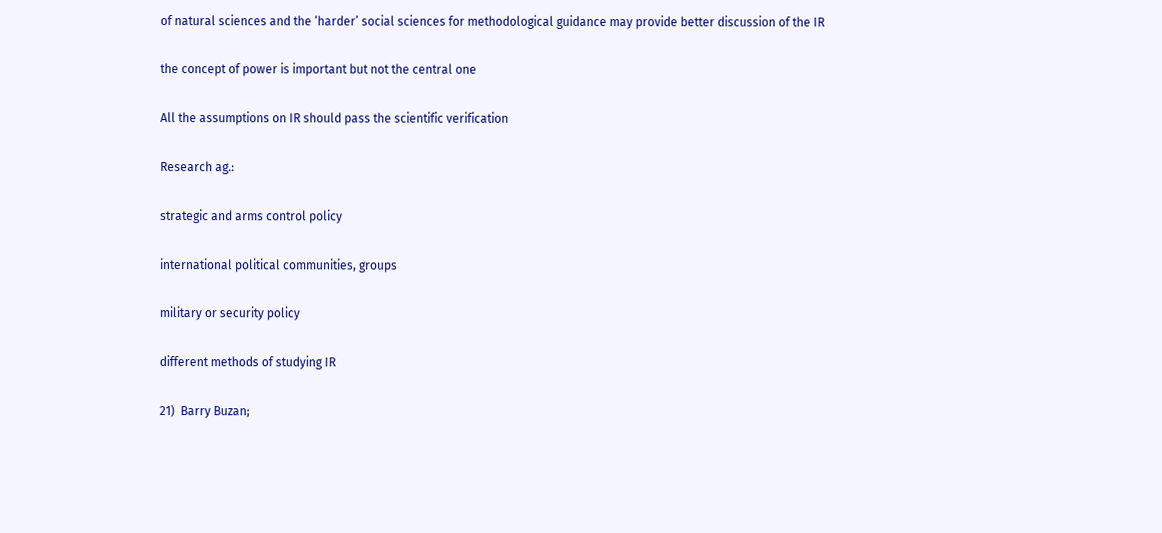of natural sciences and the ‘harder’ social sciences for methodological guidance may provide better discussion of the IR

the concept of power is important but not the central one

All the assumptions on IR should pass the scientific verification

Research ag.:

strategic and arms control policy

international political communities, groups

military or security policy

different methods of studying IR

21)  Barry Buzan;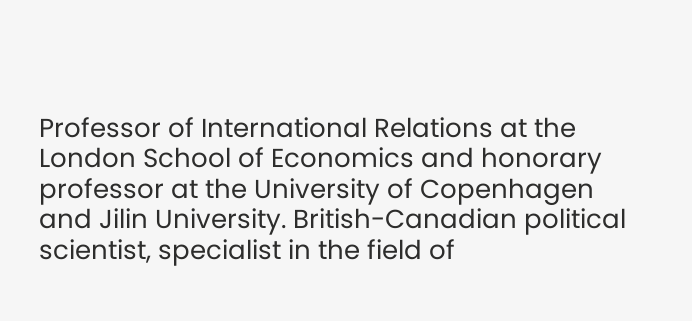Professor of International Relations at the London School of Economics and honorary professor at the University of Copenhagen and Jilin University. British-Canadian political scientist, specialist in the field of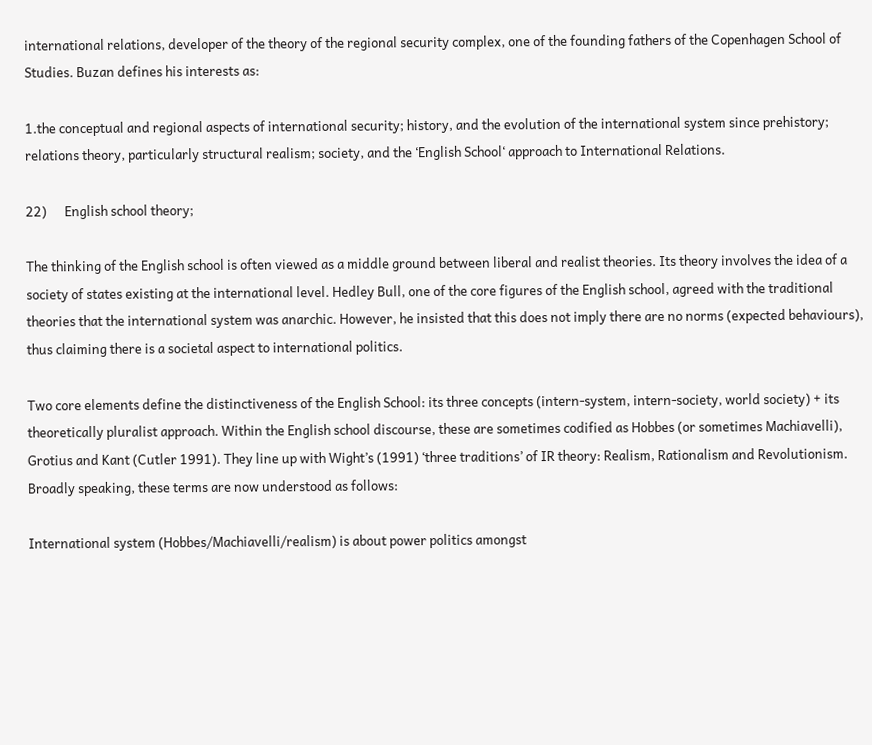international relations, developer of the theory of the regional security complex, one of the founding fathers of the Copenhagen School of Studies. Buzan defines his interests as:

1.the conceptual and regional aspects of international security; history, and the evolution of the international system since prehistory; relations theory, particularly structural realism; society, and the ‘English School‘ approach to International Relations.

22)      English school theory;

The thinking of the English school is often viewed as a middle ground between liberal and realist theories. Its theory involves the idea of a society of states existing at the international level. Hedley Bull, one of the core figures of the English school, agreed with the traditional theories that the international system was anarchic. However, he insisted that this does not imply there are no norms (expected behaviours), thus claiming there is a societal aspect to international politics.

Two core elements define the distinctiveness of the English School: its three concepts (intern-system, intern-society, world society) + its theoretically pluralist approach. Within the English school discourse, these are sometimes codified as Hobbes (or sometimes Machiavelli), Grotius and Kant (Cutler 1991). They line up with Wight’s (1991) ‘three traditions’ of IR theory: Realism, Rationalism and Revolutionism. Broadly speaking, these terms are now understood as follows:

International system (Hobbes/Machiavelli/realism) is about power politics amongst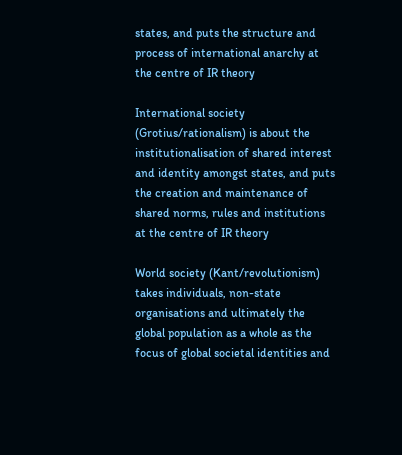states, and puts the structure and process of international anarchy at the centre of IR theory

International society (Grotius/rationalism) is about the institutionalisation of shared interest and identity amongst states, and puts the creation and maintenance of shared norms, rules and institutions at the centre of IR theory

World society (Kant/revolutionism) takes individuals, non-state organisations and ultimately the global population as a whole as the focus of global societal identities and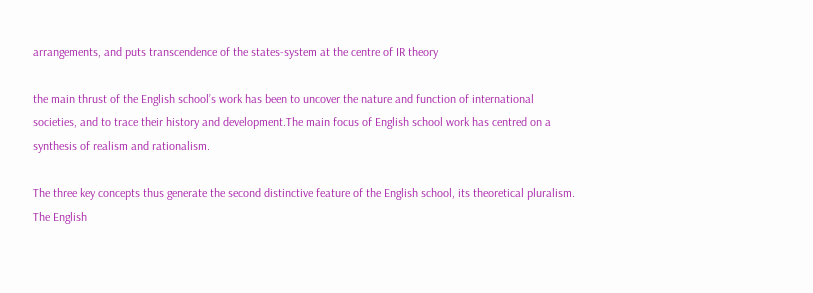arrangements, and puts transcendence of the states-system at the centre of IR theory

the main thrust of the English school’s work has been to uncover the nature and function of international societies, and to trace their history and development.The main focus of English school work has centred on a synthesis of realism and rationalism.

The three key concepts thus generate the second distinctive feature of the English school, its theoretical pluralism. The English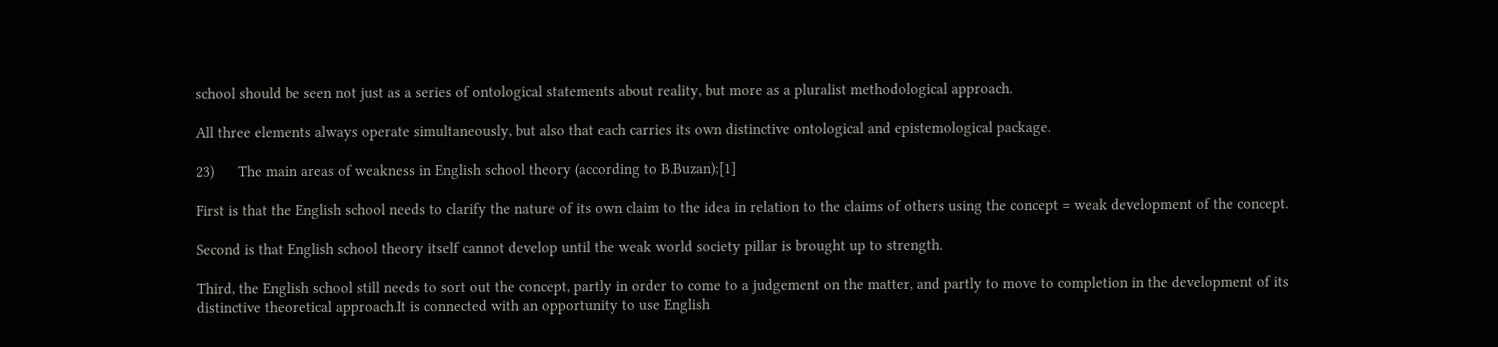school should be seen not just as a series of ontological statements about reality, but more as a pluralist methodological approach.

All three elements always operate simultaneously, but also that each carries its own distinctive ontological and epistemological package.

23)      The main areas of weakness in English school theory (according to B.Buzan);[1]

First is that the English school needs to clarify the nature of its own claim to the idea in relation to the claims of others using the concept = weak development of the concept.

Second is that English school theory itself cannot develop until the weak world society pillar is brought up to strength.

Third, the English school still needs to sort out the concept, partly in order to come to a judgement on the matter, and partly to move to completion in the development of its distinctive theoretical approach.It is connected with an opportunity to use English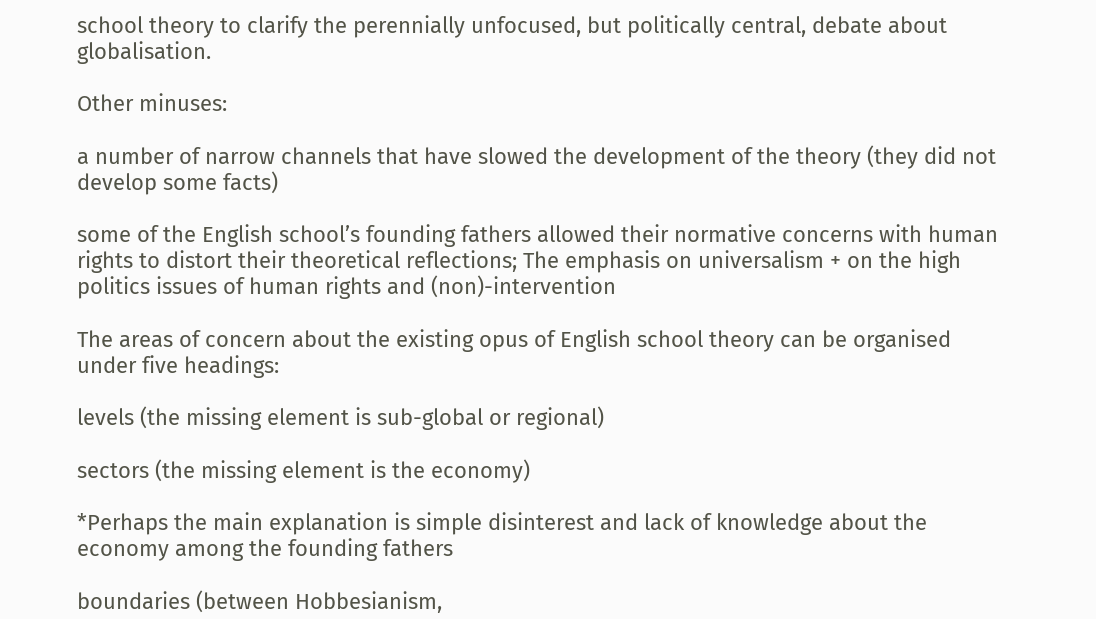school theory to clarify the perennially unfocused, but politically central, debate about globalisation.

Other minuses:

a number of narrow channels that have slowed the development of the theory (they did not develop some facts)

some of the English school’s founding fathers allowed their normative concerns with human rights to distort their theoretical reflections; The emphasis on universalism + on the high politics issues of human rights and (non)-intervention

The areas of concern about the existing opus of English school theory can be organised under five headings:

levels (the missing element is sub-global or regional)

sectors (the missing element is the economy)

*Perhaps the main explanation is simple disinterest and lack of knowledge about the economy among the founding fathers

boundaries (between Hobbesianism,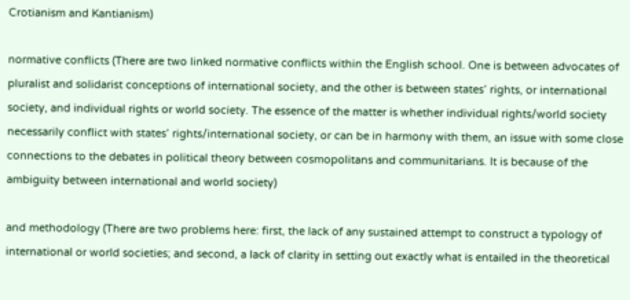Crotianism and Kantianism)

normative conflicts (There are two linked normative conflicts within the English school. One is between advocates of pluralist and solidarist conceptions of international society, and the other is between states’ rights, or international society, and individual rights or world society. The essence of the matter is whether individual rights/world society necessarily conflict with states’ rights/international society, or can be in harmony with them, an issue with some close connections to the debates in political theory between cosmopolitans and communitarians. It is because of the ambiguity between international and world society)

and methodology (There are two problems here: first, the lack of any sustained attempt to construct a typology of international or world societies; and second, a lack of clarity in setting out exactly what is entailed in the theoretical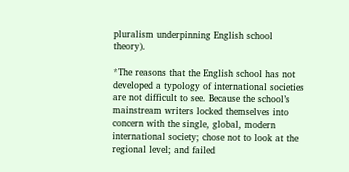pluralism underpinning English school theory).

*The reasons that the English school has not developed a typology of international societies are not difficult to see. Because the school’s mainstream writers locked themselves into concern with the single, global, modern international society; chose not to look at the regional level; and failed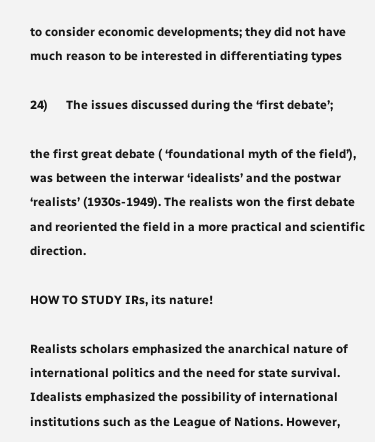to consider economic developments; they did not have much reason to be interested in differentiating types

24)      The issues discussed during the ‘first debate’;

the first great debate ( ‘foundational myth of the field’), was between the interwar ‘idealists’ and the postwar ‘realists’ (1930s-1949). The realists won the first debate and reoriented the field in a more practical and scientific direction.

HOW TO STUDY IRs, its nature!

Realists scholars emphasized the anarchical nature of international politics and the need for state survival. Idealists emphasized the possibility of international institutions such as the League of Nations. However,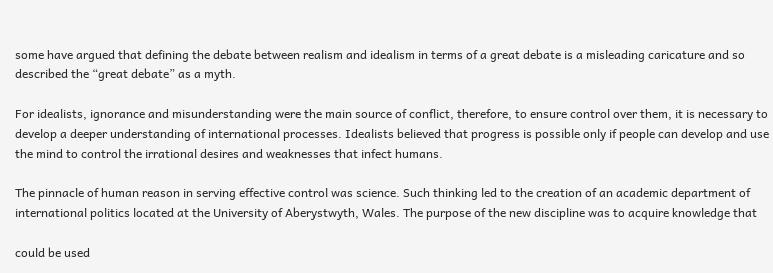some have argued that defining the debate between realism and idealism in terms of a great debate is a misleading caricature and so described the “great debate” as a myth.

For idealists, ignorance and misunderstanding were the main source of conflict, therefore, to ensure control over them, it is necessary to develop a deeper understanding of international processes. Idealists believed that progress is possible only if people can develop and use the mind to control the irrational desires and weaknesses that infect humans.

The pinnacle of human reason in serving effective control was science. Such thinking led to the creation of an academic department of international politics located at the University of Aberystwyth, Wales. The purpose of the new discipline was to acquire knowledge that

could be used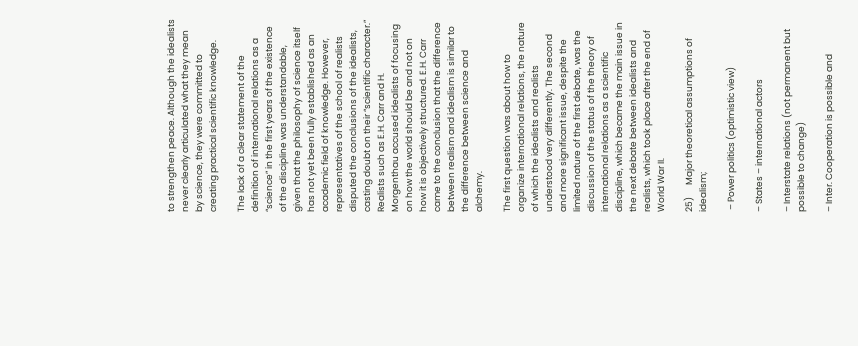to strengthen peace. Although the idealists never clearly articulated what they mean by science, they were committed to creating practical scientific knowledge.

The lack of a clear statement of the definition of international relations as a “science” in the first years of the existence of the discipline was understandable, given that the philosophy of science itself has not yet been fully established as an academic field of knowledge. However, representatives of the school of realists disputed the conclusions of the idealists, casting doubt on their “scientific character.” Realists such as E.H. Carr and H. Morgenthau accused idealists of focusing on how the world should be and not on how it is objectively structured. E.H. Carr came to the conclusion that the difference between realism and idealism is similar to the difference between science and alchemy.

The first question was about how to organize international relations, the nature of which the idealists and realists understood very differently. The second and more significant issue, despite the limited nature of the first debate, was the discussion of the status of the theory of international relations as a scientific discipline, which became the main issue in the next debate between idealists and realists, which took place after the end of World War II.

25)      Major theoretical assumptions of idealism;

 – Power politics (optimistic view)

– States – international actors

– Interstate relations (not permanent but possible to change)

– Inter. Cooperation is possible and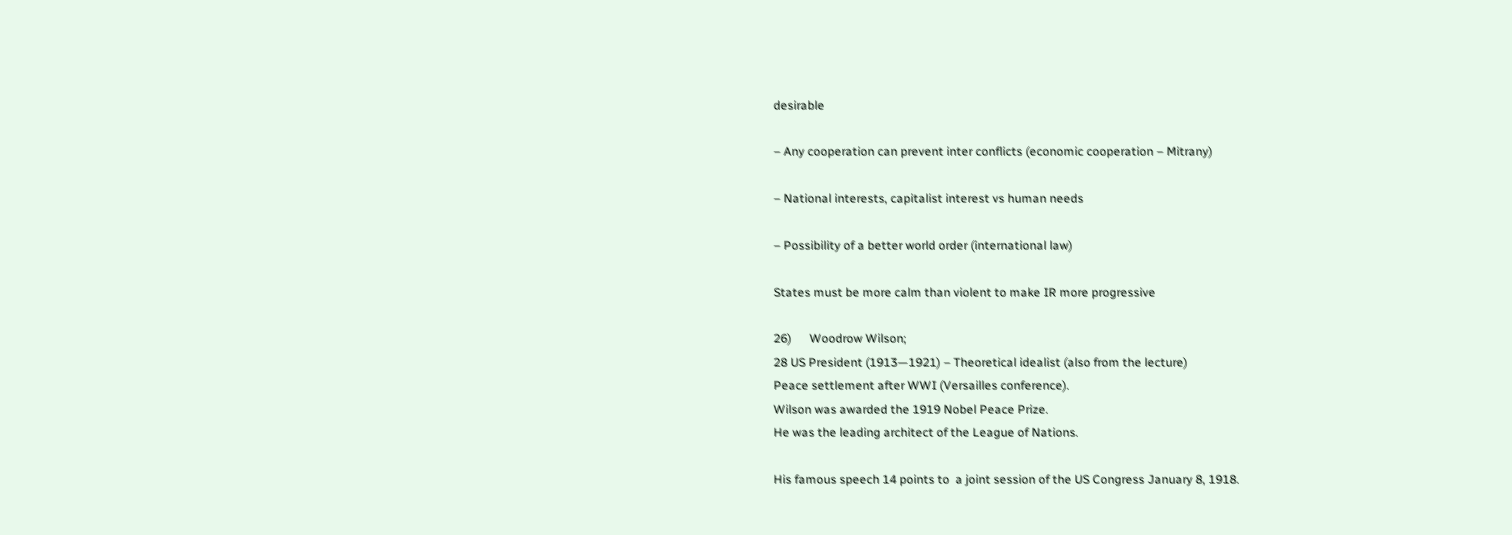desirable

– Any cooperation can prevent inter conflicts (economic cooperation – Mitrany)

– National interests, capitalist interest vs human needs

– Possibility of a better world order (international law)

States must be more calm than violent to make IR more progressive

26)      Woodrow Wilson;
28 US President (1913—1921) – Theoretical idealist (also from the lecture)
Peace settlement after WWI (Versailles conference).
Wilson was awarded the 1919 Nobel Peace Prize.
He was the leading architect of the League of Nations.

His famous speech 14 points to  a joint session of the US Congress January 8, 1918.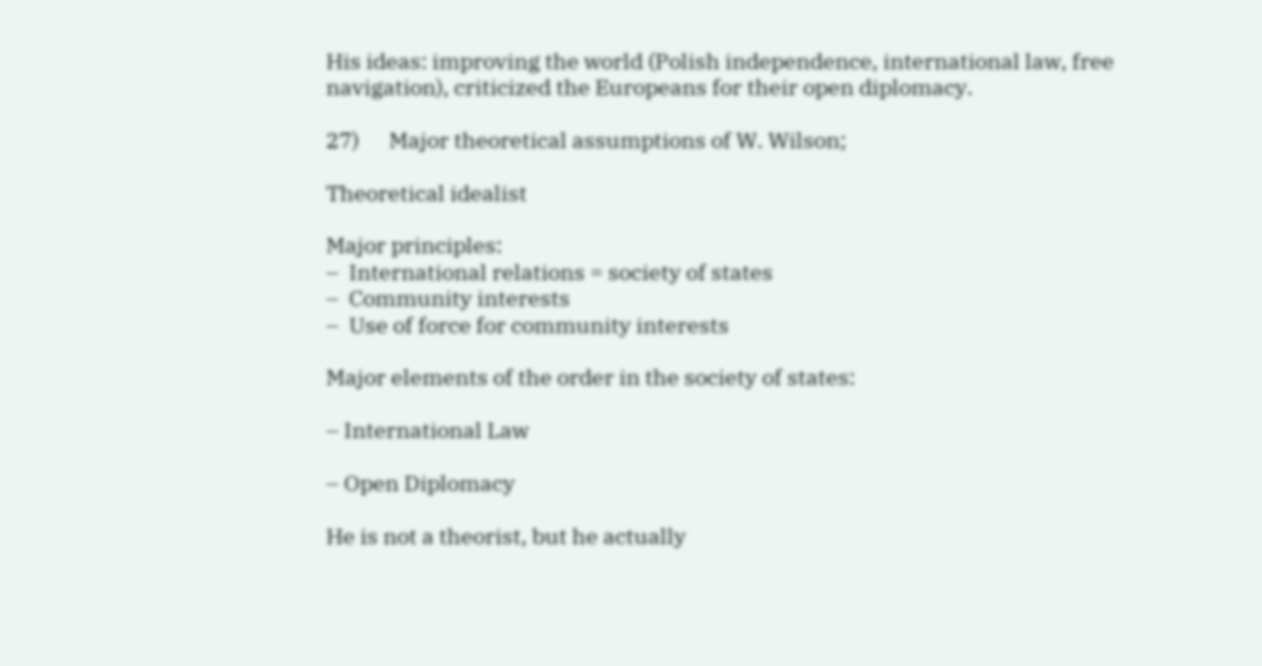His ideas: improving the world (Polish independence, international law, free navigation), criticized the Europeans for their open diplomacy.

27)      Major theoretical assumptions of W. Wilson;

Theoretical idealist

Major principles:
–  International relations = society of states
–  Community interests
–  Use of force for community interests

Major elements of the order in the society of states:

– International Law

– Open Diplomacy

He is not a theorist, but he actually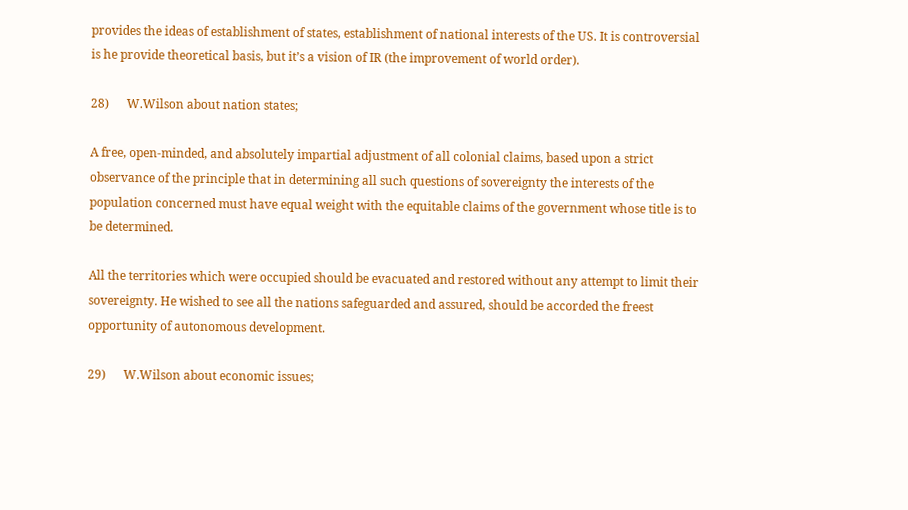provides the ideas of establishment of states, establishment of national interests of the US. It is controversial is he provide theoretical basis, but it’s a vision of IR (the improvement of world order).

28)      W.Wilson about nation states;

A free, open-minded, and absolutely impartial adjustment of all colonial claims, based upon a strict observance of the principle that in determining all such questions of sovereignty the interests of the population concerned must have equal weight with the equitable claims of the government whose title is to be determined.

All the territories which were occupied should be evacuated and restored without any attempt to limit their sovereignty. He wished to see all the nations safeguarded and assured, should be accorded the freest opportunity of autonomous development.

29)      W.Wilson about economic issues;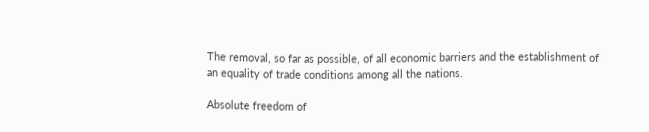The removal, so far as possible, of all economic barriers and the establishment of an equality of trade conditions among all the nations.

Absolute freedom of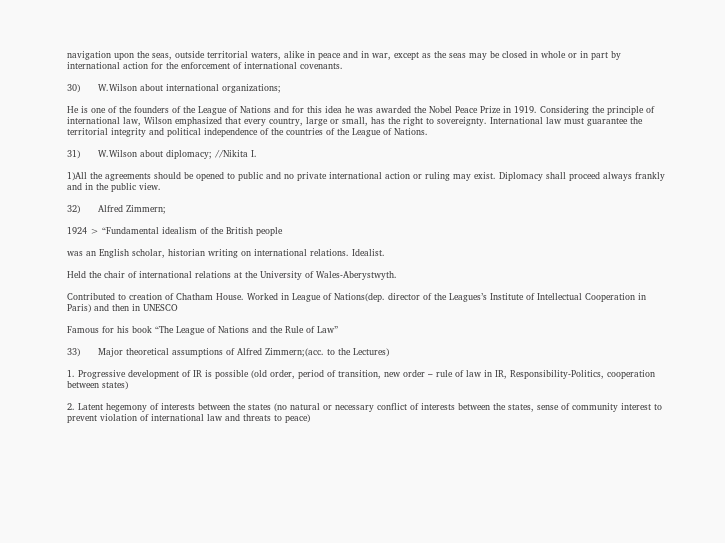navigation upon the seas, outside territorial waters, alike in peace and in war, except as the seas may be closed in whole or in part by international action for the enforcement of international covenants.

30)      W.Wilson about international organizations;

He is one of the founders of the League of Nations and for this idea he was awarded the Nobel Peace Prize in 1919. Considering the principle of international law, Wilson emphasized that every country, large or small, has the right to sovereignty. International law must guarantee the territorial integrity and political independence of the countries of the League of Nations.

31)      W.Wilson about diplomacy; //Nikita I.

1)All the agreements should be opened to public and no private international action or ruling may exist. Diplomacy shall proceed always frankly and in the public view.

32)      Alfred Zimmern;

1924 > “Fundamental idealism of the British people

was an English scholar, historian writing on international relations. Idealist.

Held the chair of international relations at the University of Wales-Aberystwyth.

Contributed to creation of Chatham House. Worked in League of Nations(dep. director of the Leagues’s Institute of Intellectual Cooperation in Paris) and then in UNESCO

Famous for his book “The League of Nations and the Rule of Law”

33)      Major theoretical assumptions of Alfred Zimmern;(acc. to the Lectures)

1. Progressive development of IR is possible (old order, period of transition, new order – rule of law in IR, Responsibility-Politics, cooperation between states)

2. Latent hegemony of interests between the states (no natural or necessary conflict of interests between the states, sense of community interest to prevent violation of international law and threats to peace)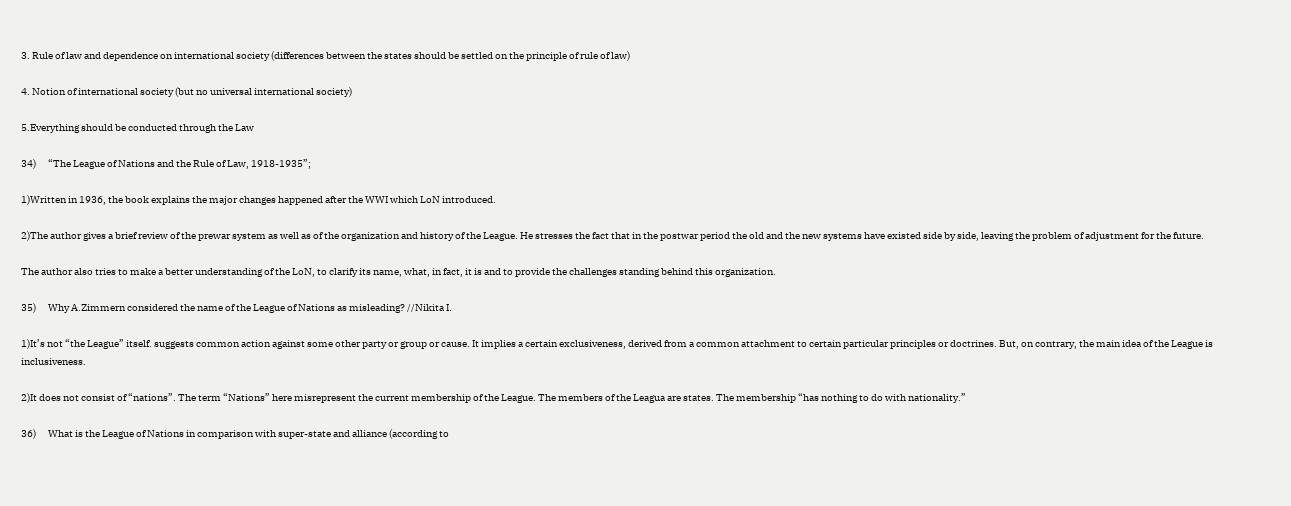3. Rule of law and dependence on international society (differences between the states should be settled on the principle of rule of law)

4. Notion of international society (but no universal international society)

5.Everything should be conducted through the Law

34)      “The League of Nations and the Rule of Law, 1918-1935”;

1)Written in 1936, the book explains the major changes happened after the WWI which LoN introduced.

2)The author gives a brief review of the prewar system as well as of the organization and history of the League. He stresses the fact that in the postwar period the old and the new systems have existed side by side, leaving the problem of adjustment for the future.

The author also tries to make a better understanding of the LoN, to clarify its name, what, in fact, it is and to provide the challenges standing behind this organization.

35)      Why A.Zimmern considered the name of the League of Nations as misleading? //Nikita I.

1)It’s not “the League” itself. suggests common action against some other party or group or cause. It implies a certain exclusiveness, derived from a common attachment to certain particular principles or doctrines. But, on contrary, the main idea of the League is inclusiveness.

2)It does not consist of “nations”. The term “Nations” here misrepresent the current membership of the League. The members of the Leagua are states. The membership “has nothing to do with nationality.”

36)      What is the League of Nations in comparison with super-state and alliance (according to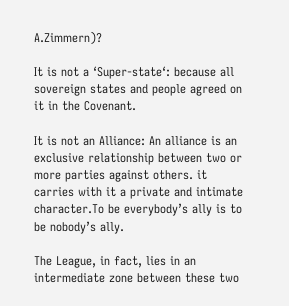A.Zimmern)?

It is not a ‘Super-state‘: because all sovereign states and people agreed on it in the Covenant.

It is not an Alliance: An alliance is an exclusive relationship between two or more parties against others. it carries with it a private and intimate character.To be everybody’s ally is to be nobody’s ally.

The League, in fact, lies in an intermediate zone between these two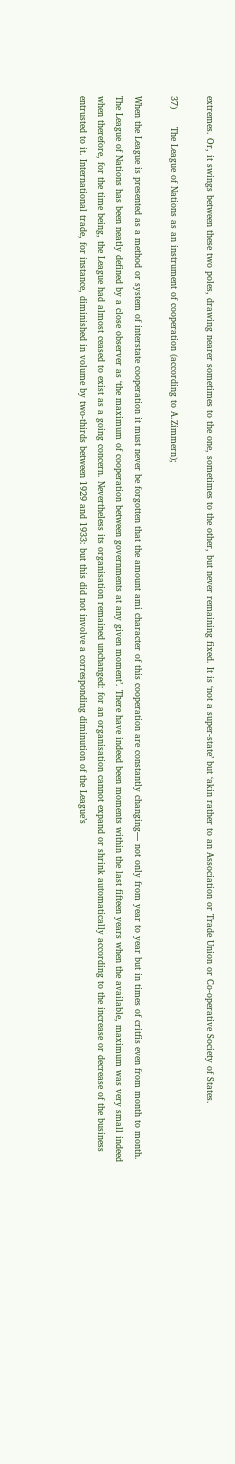extremes. Or, it swings between these two poles, drawing nearer sometimes to the one, sometimes to the other, but never remaining fixed. It is ‘not a super-state’ but ‘akin rather to an Association or Trade Union or Co-operative Society of States.

37)      The League of Nations as an instrument of cooperation (according to A.Zimmern);

When the League is presented as a method or system of interstate cooperation it must never be forgotten that the amount ami character of this cooperation are constantly changing— not only from year to year but in times of critfis even from month to month. The League of Nations has been neatly defined by a close observer as ‘the maximum of cooperation between governments at any given moment’. There have indeed been moments within the last fifteen years when the available, maximum was very small indeed when therefore, for the time being, the League had almost ceased to exist as a going concern. Nevertheless its organisation remained unchanged: for an organisation cannot expand or shrink automatically according to the increase or decrease of the business entrusted to it. International trade, for instance, diminished in volume by two-thirds between 1929 and 1933: but this did not involve a corresponding diminution of the League’s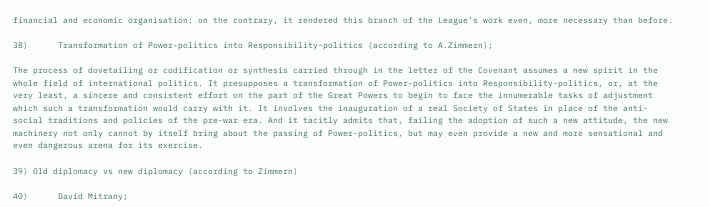financial and economic organisation: on the contrary, it rendered this branch of the League’s work even, more necessary than before.

38)      Transformation of Power-politics into Responsibility-politics (according to A.Zimmern);

The process of dovetailing or codification or synthesis carried through in the letter of the Covenant assumes a new spirit in the whole field of international politics. It presupposes a transformation of Power-politics into Responsibility-politics, or, at the very least, a sincere and consistent effort on the part of the Great Powers to begin to face the innumerable tasks of adjustment which such a transformation would carry with it. It involves the inauguration of a real Society of States in place of the anti-social traditions and policies of the pre-war era. And it tacitly admits that, failing the adoption of such a new attitude, the new machinery not only cannot by itself bring about the passing of Power-politics, but may even provide a new and more sensational and even dangerous arena for its exercise.

39) Old diplomacy vs new diplomacy (according to Zimmern)

40)      David Mitrany;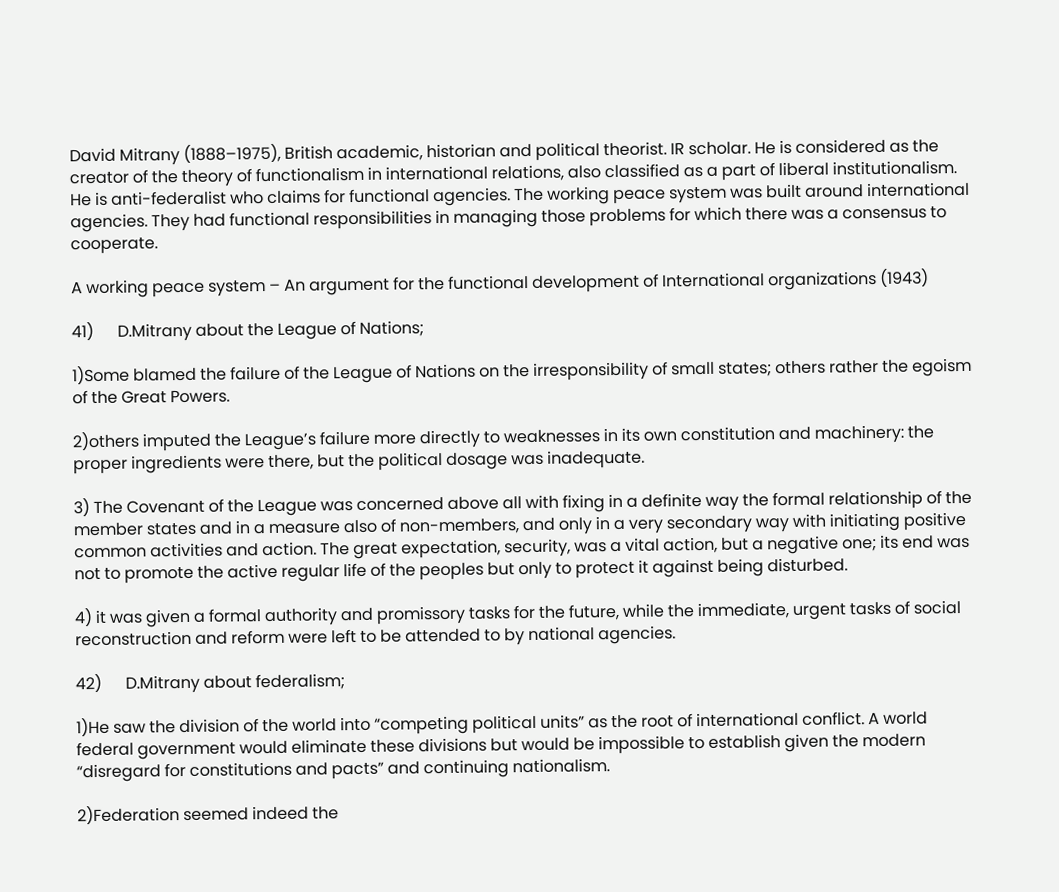David Mitrany (1888–1975), British academic, historian and political theorist. IR scholar. He is considered as the creator of the theory of functionalism in international relations, also classified as a part of liberal institutionalism. He is anti-federalist who claims for functional agencies. The working peace system was built around international agencies. They had functional responsibilities in managing those problems for which there was a consensus to cooperate.

A working peace system – An argument for the functional development of International organizations (1943)

41)      D.Mitrany about the League of Nations;

1)Some blamed the failure of the League of Nations on the irresponsibility of small states; others rather the egoism of the Great Powers.

2)others imputed the League’s failure more directly to weaknesses in its own constitution and machinery: the proper ingredients were there, but the political dosage was inadequate.

3) The Covenant of the League was concerned above all with fixing in a definite way the formal relationship of the member states and in a measure also of non-members, and only in a very secondary way with initiating positive common activities and action. The great expectation, security, was a vital action, but a negative one; its end was not to promote the active regular life of the peoples but only to protect it against being disturbed.

4) it was given a formal authority and promissory tasks for the future, while the immediate, urgent tasks of social reconstruction and reform were left to be attended to by national agencies.

42)      D.Mitrany about federalism;

1)He saw the division of the world into “competing political units” as the root of international conflict. A world federal government would eliminate these divisions but would be impossible to establish given the modern “disregard for constitutions and pacts” and continuing nationalism.

2)Federation seemed indeed the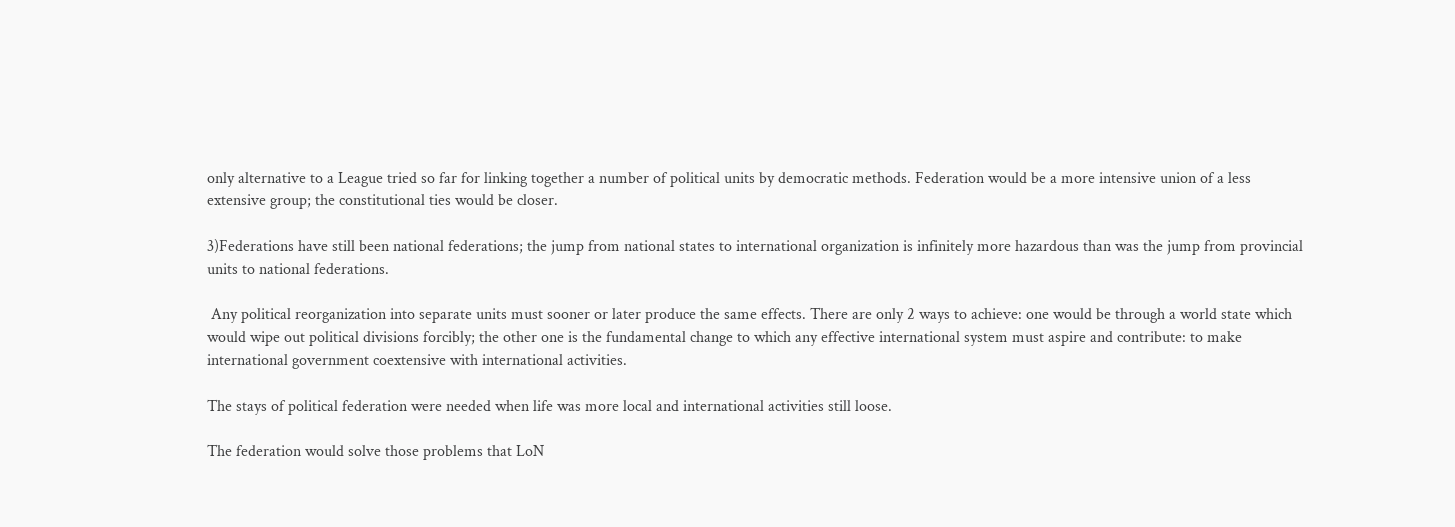only alternative to a League tried so far for linking together a number of political units by democratic methods. Federation would be a more intensive union of a less extensive group; the constitutional ties would be closer.

3)Federations have still been national federations; the jump from national states to international organization is infinitely more hazardous than was the jump from provincial units to national federations.

 Any political reorganization into separate units must sooner or later produce the same effects. There are only 2 ways to achieve: one would be through a world state which would wipe out political divisions forcibly; the other one is the fundamental change to which any effective international system must aspire and contribute: to make international government coextensive with international activities.

The stays of political federation were needed when life was more local and international activities still loose.

The federation would solve those problems that LoN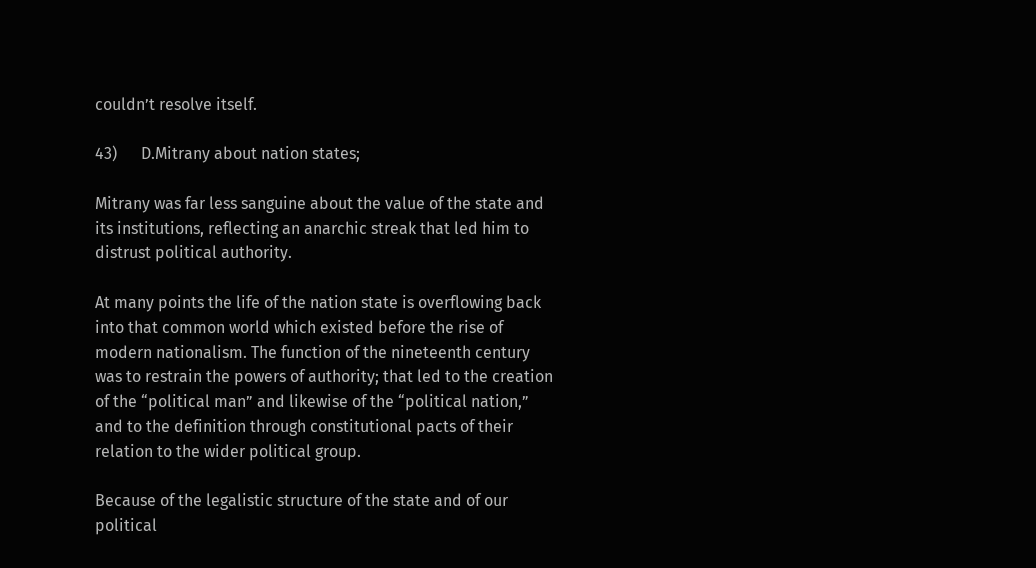couldn’t resolve itself.

43)      D.Mitrany about nation states;

Mitrany was far less sanguine about the value of the state and its institutions, reflecting an anarchic streak that led him to distrust political authority.

At many points the life of the nation state is overflowing back into that common world which existed before the rise of modern nationalism. The function of the nineteenth century was to restrain the powers of authority; that led to the creation of the “political man” and likewise of the “political nation,” and to the definition through constitutional pacts of their relation to the wider political group.

Because of the legalistic structure of the state and of our political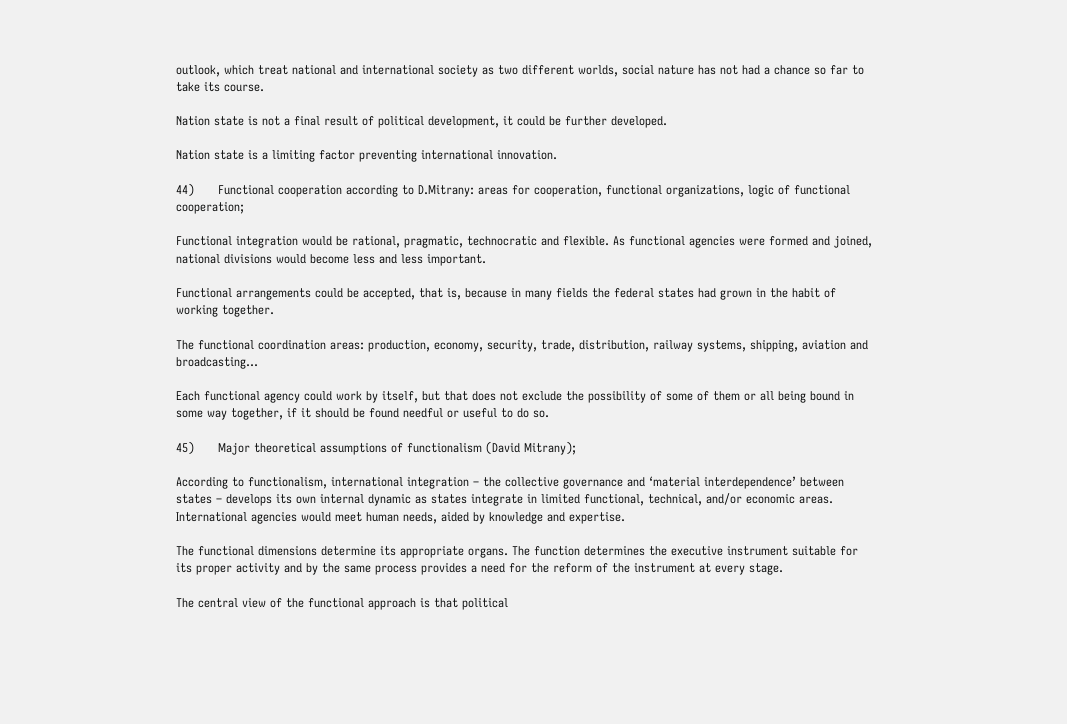outlook, which treat national and international society as two different worlds, social nature has not had a chance so far to take its course.

Nation state is not a final result of political development, it could be further developed.

Nation state is a limiting factor preventing international innovation.

44)      Functional cooperation according to D.Mitrany: areas for cooperation, functional organizations, logic of functional cooperation;

Functional integration would be rational, pragmatic, technocratic and flexible. As functional agencies were formed and joined, national divisions would become less and less important.

Functional arrangements could be accepted, that is, because in many fields the federal states had grown in the habit of working together.

The functional coordination areas: production, economy, security, trade, distribution, railway systems, shipping, aviation and broadcasting…

Each functional agency could work by itself, but that does not exclude the possibility of some of them or all being bound in some way together, if it should be found needful or useful to do so.

45)      Major theoretical assumptions of functionalism (David Mitrany);

According to functionalism, international integration – the collective governance and ‘material interdependence’ between states – develops its own internal dynamic as states integrate in limited functional, technical, and/or economic areas. International agencies would meet human needs, aided by knowledge and expertise.

The functional dimensions determine its appropriate organs. The function determines the executive instrument suitable for its proper activity and by the same process provides a need for the reform of the instrument at every stage.

The central view of the functional approach is that political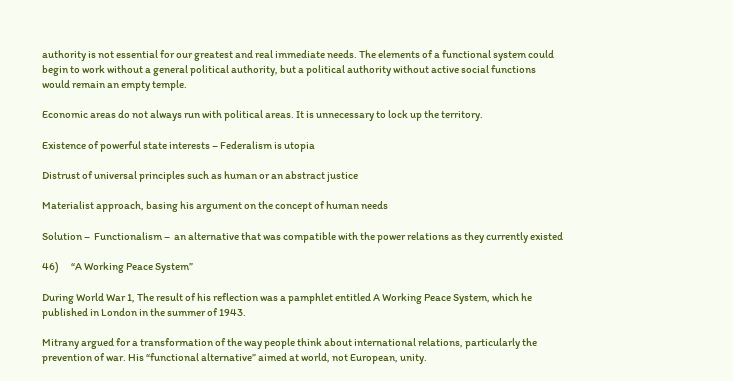authority is not essential for our greatest and real immediate needs. The elements of a functional system could begin to work without a general political authority, but a political authority without active social functions would remain an empty temple.

Economic areas do not always run with political areas. It is unnecessary to lock up the territory.

Existence of powerful state interests – Federalism is utopia

Distrust of universal principles such as human or an abstract justice

Materialist approach, basing his argument on the concept of human needs

Solution –  Functionalism –  an alternative that was compatible with the power relations as they currently existed

46)      “A Working Peace System”

During World War 1, The result of his reflection was a pamphlet entitled A Working Peace System, which he published in London in the summer of 1943.

Mitrany argued for a transformation of the way people think about international relations, particularly the prevention of war. His “functional alternative” aimed at world, not European, unity.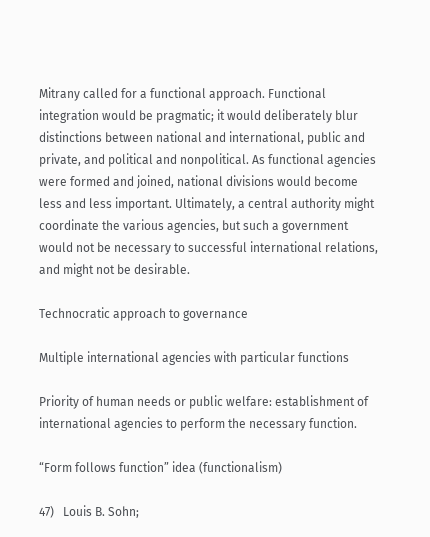Mitrany called for a functional approach. Functional integration would be pragmatic; it would deliberately blur distinctions between national and international, public and private, and political and nonpolitical. As functional agencies were formed and joined, national divisions would become less and less important. Ultimately, a central authority might coordinate the various agencies, but such a government would not be necessary to successful international relations, and might not be desirable.

Technocratic approach to governance

Multiple international agencies with particular functions

Priority of human needs or public welfare: establishment of international agencies to perform the necessary function.

“Form follows function” idea (functionalism)

47)   Louis B. Sohn;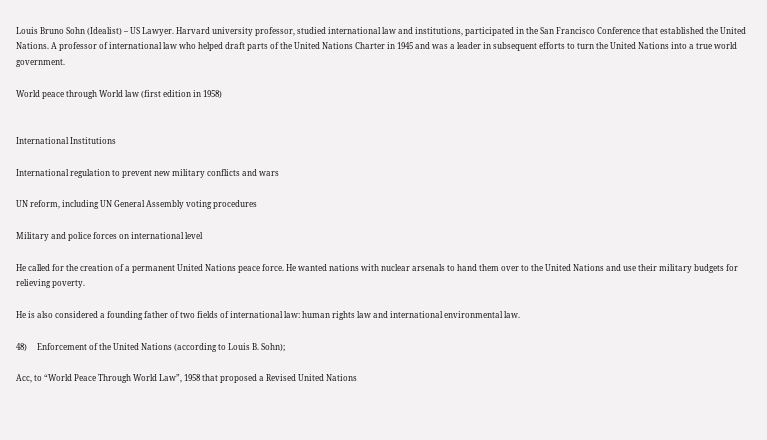Louis Bruno Sohn (Idealist) – US Lawyer. Harvard university professor, studied international law and institutions, participated in the San Francisco Conference that established the United Nations. A professor of international law who helped draft parts of the United Nations Charter in 1945 and was a leader in subsequent efforts to turn the United Nations into a true world government.

World peace through World law (first edition in 1958)


International Institutions

International regulation to prevent new military conflicts and wars

UN reform, including UN General Assembly voting procedures

Military and police forces on international level

He called for the creation of a permanent United Nations peace force. He wanted nations with nuclear arsenals to hand them over to the United Nations and use their military budgets for relieving poverty.

He is also considered a founding father of two fields of international law: human rights law and international environmental law.

48)     Enforcement of the United Nations (according to Louis B. Sohn);

Acc, to “World Peace Through World Law”, 1958 that proposed a Revised United Nations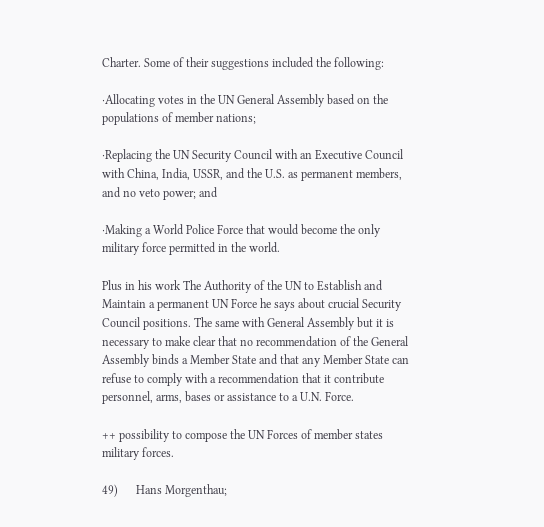Charter. Some of their suggestions included the following:

·Allocating votes in the UN General Assembly based on the populations of member nations;

·Replacing the UN Security Council with an Executive Council with China, India, USSR, and the U.S. as permanent members, and no veto power; and

·Making a World Police Force that would become the only military force permitted in the world.

Plus in his work The Authority of the UN to Establish and Maintain a permanent UN Force he says about crucial Security Council positions. The same with General Assembly but it is necessary to make clear that no recommendation of the General Assembly binds a Member State and that any Member State can refuse to comply with a recommendation that it contribute personnel, arms, bases or assistance to a U.N. Force.

++ possibility to compose the UN Forces of member states military forces.

49)      Hans Morgenthau;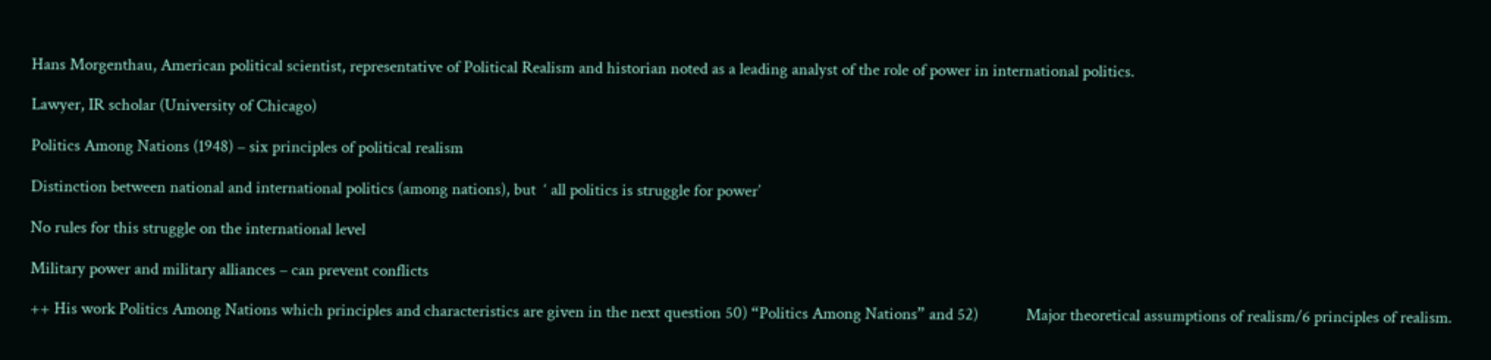Hans Morgenthau, American political scientist, representative of Political Realism and historian noted as a leading analyst of the role of power in international politics.

Lawyer, IR scholar (University of Chicago)

Politics Among Nations (1948) – six principles of political realism

Distinction between national and international politics (among nations), but  ‘ all politics is struggle for power’

No rules for this struggle on the international level

Military power and military alliances – can prevent conflicts

++ His work Politics Among Nations which principles and characteristics are given in the next question 50) “Politics Among Nations” and 52)            Major theoretical assumptions of realism/6 principles of realism.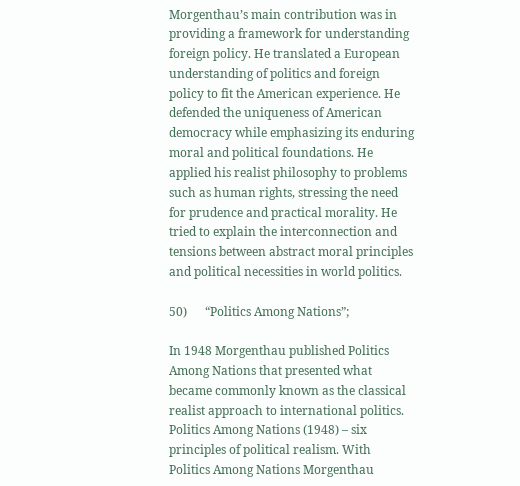Morgenthau’s main contribution was in providing a framework for understanding foreign policy. He translated a European understanding of politics and foreign policy to fit the American experience. He defended the uniqueness of American democracy while emphasizing its enduring moral and political foundations. He applied his realist philosophy to problems such as human rights, stressing the need for prudence and practical morality. He tried to explain the interconnection and tensions between abstract moral principles and political necessities in world politics.

50)      “Politics Among Nations”;

In 1948 Morgenthau published Politics Among Nations that presented what became commonly known as the classical realist approach to international politics. Politics Among Nations (1948) – six principles of political realism. With Politics Among Nations Morgenthau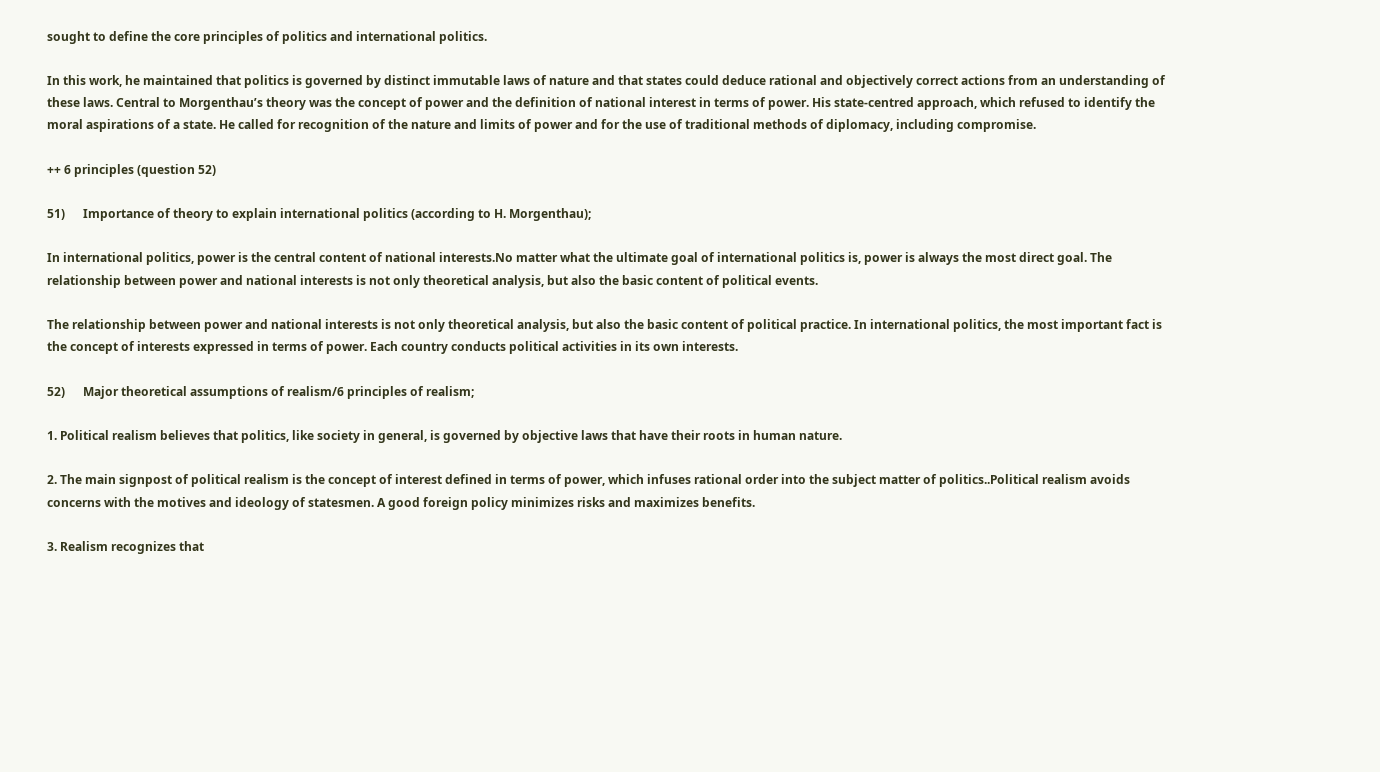sought to define the core principles of politics and international politics.

In this work, he maintained that politics is governed by distinct immutable laws of nature and that states could deduce rational and objectively correct actions from an understanding of these laws. Central to Morgenthau’s theory was the concept of power and the definition of national interest in terms of power. His state-centred approach, which refused to identify the moral aspirations of a state. He called for recognition of the nature and limits of power and for the use of traditional methods of diplomacy, including compromise.

++ 6 principles (question 52)

51)      Importance of theory to explain international politics (according to H. Morgenthau);

In international politics, power is the central content of national interests.No matter what the ultimate goal of international politics is, power is always the most direct goal. The relationship between power and national interests is not only theoretical analysis, but also the basic content of political events.

The relationship between power and national interests is not only theoretical analysis, but also the basic content of political practice. In international politics, the most important fact is the concept of interests expressed in terms of power. Each country conducts political activities in its own interests.

52)      Major theoretical assumptions of realism/6 principles of realism;

1. Political realism believes that politics, like society in general, is governed by objective laws that have their roots in human nature.

2. The main signpost of political realism is the concept of interest defined in terms of power, which infuses rational order into the subject matter of politics..Political realism avoids concerns with the motives and ideology of statesmen. A good foreign policy minimizes risks and maximizes benefits.

3. Realism recognizes that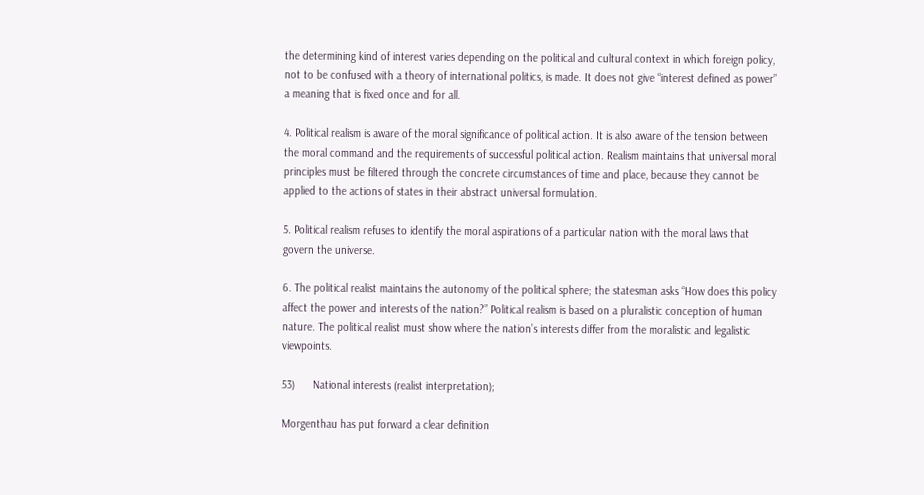the determining kind of interest varies depending on the political and cultural context in which foreign policy, not to be confused with a theory of international politics, is made. It does not give “interest defined as power” a meaning that is fixed once and for all.

4. Political realism is aware of the moral significance of political action. It is also aware of the tension between the moral command and the requirements of successful political action. Realism maintains that universal moral principles must be filtered through the concrete circumstances of time and place, because they cannot be applied to the actions of states in their abstract universal formulation.

5. Political realism refuses to identify the moral aspirations of a particular nation with the moral laws that govern the universe.

6. The political realist maintains the autonomy of the political sphere; the statesman asks “How does this policy affect the power and interests of the nation?” Political realism is based on a pluralistic conception of human nature. The political realist must show where the nation’s interests differ from the moralistic and legalistic viewpoints.

53)      National interests (realist interpretation);

Morgenthau has put forward a clear definition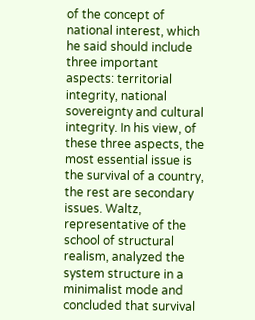of the concept of national interest, which he said should include three important aspects: territorial integrity, national sovereignty and cultural integrity. In his view, of these three aspects, the most essential issue is the survival of a country, the rest are secondary issues. Waltz, representative of the school of structural realism, analyzed the system structure in a minimalist mode and concluded that survival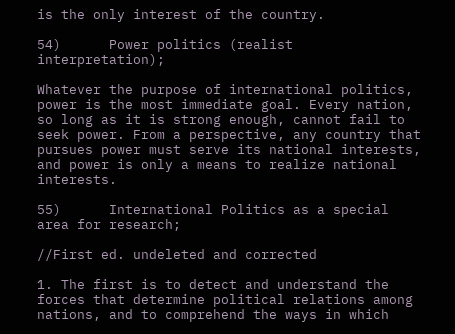is the only interest of the country.

54)      Power politics (realist interpretation);

Whatever the purpose of international politics, power is the most immediate goal. Every nation, so long as it is strong enough, cannot fail to seek power. From a perspective, any country that pursues power must serve its national interests, and power is only a means to realize national interests.

55)      International Politics as a special area for research;

//First ed. undeleted and corrected

1. The first is to detect and understand the forces that determine political relations among nations, and to comprehend the ways in which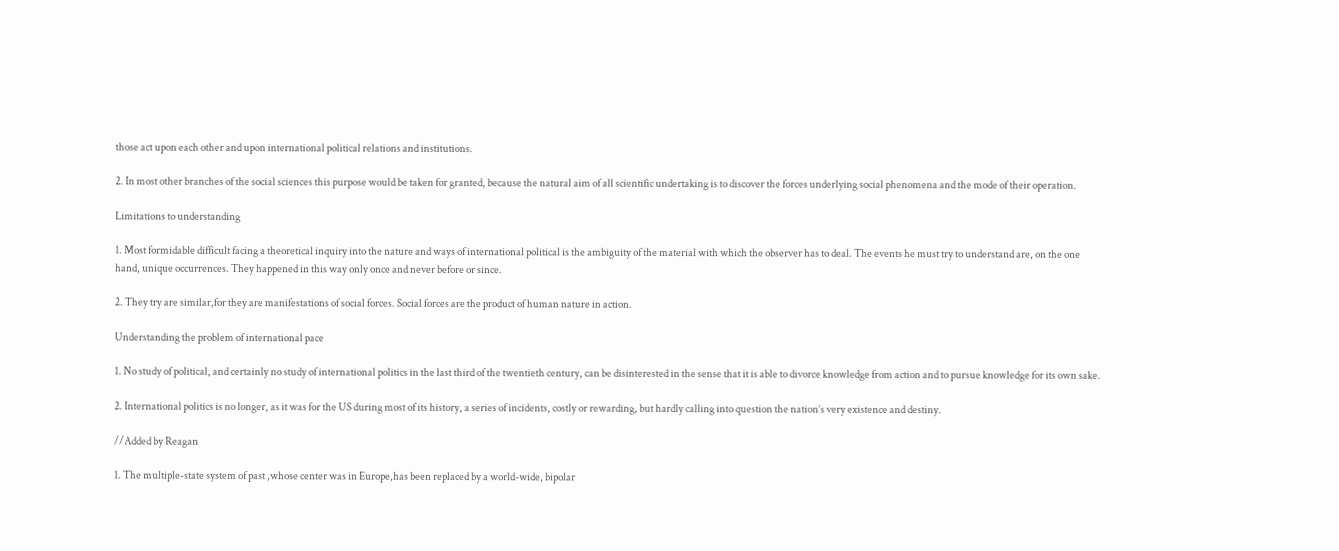those act upon each other and upon international political relations and institutions.

2. In most other branches of the social sciences this purpose would be taken for granted, because the natural aim of all scientific undertaking is to discover the forces underlying social phenomena and the mode of their operation.

Limitations to understanding

1. Most formidable difficult facing a theoretical inquiry into the nature and ways of international political is the ambiguity of the material with which the observer has to deal. The events he must try to understand are, on the one hand, unique occurrences. They happened in this way only once and never before or since.

2. They try are similar,for they are manifestations of social forces. Social forces are the product of human nature in action.

Understanding the problem of international pace

1. No study of political, and certainly no study of international politics in the last third of the twentieth century, can be disinterested in the sense that it is able to divorce knowledge from action and to pursue knowledge for its own sake.

2. International politics is no longer, as it was for the US during most of its history, a series of incidents, costly or rewarding, but hardly calling into question the nation’s very existence and destiny.

//Added by Reagan

1. The multiple-state system of past ,whose center was in Europe,has been replaced by a world-wide, bipolar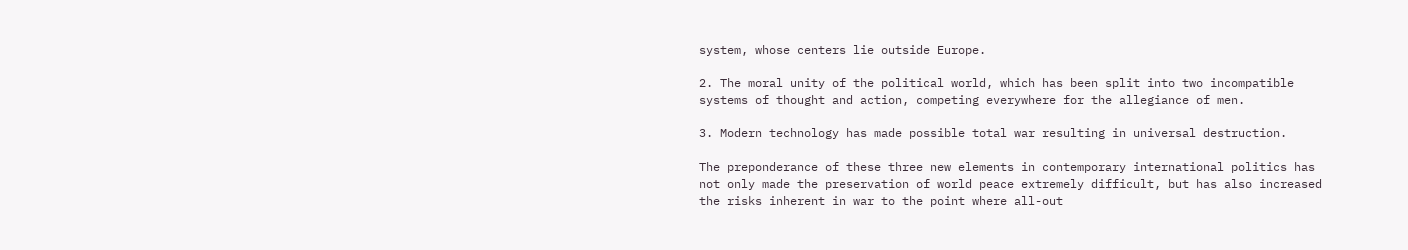system, whose centers lie outside Europe.

2. The moral unity of the political world, which has been split into two incompatible systems of thought and action, competing everywhere for the allegiance of men.

3. Modern technology has made possible total war resulting in universal destruction.

The preponderance of these three new elements in contemporary international politics has not only made the preservation of world peace extremely difficult, but has also increased the risks inherent in war to the point where all-out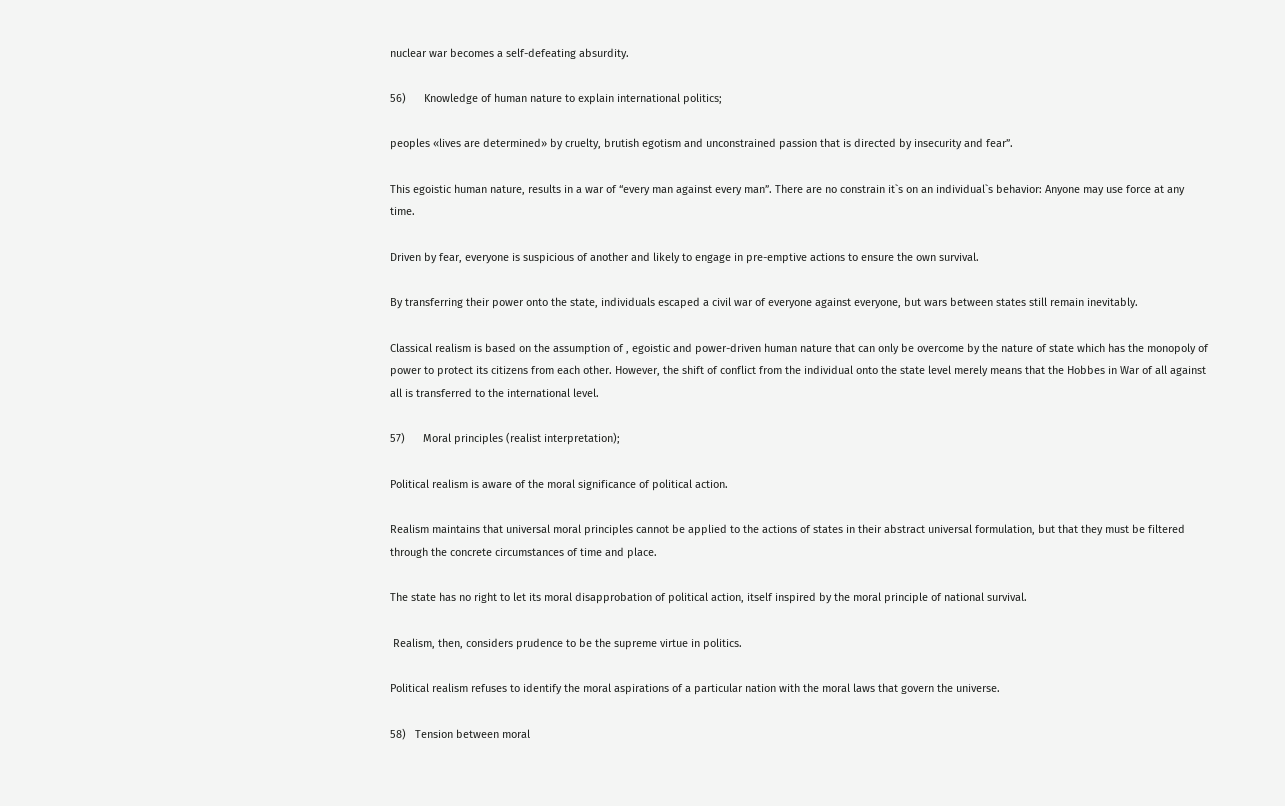nuclear war becomes a self-defeating absurdity.

56)      Knowledge of human nature to explain international politics;

peoples «lives are determined» by cruelty, brutish egotism and unconstrained passion that is directed by insecurity and fear”.

This egoistic human nature, results in a war of “every man against every man”. There are no constrain it`s on an individual`s behavior: Anyone may use force at any time.

Driven by fear, everyone is suspicious of another and likely to engage in pre-emptive actions to ensure the own survival.

By transferring their power onto the state, individuals escaped a civil war of everyone against everyone, but wars between states still remain inevitably.

Classical realism is based on the assumption of , egoistic and power-driven human nature that can only be overcome by the nature of state which has the monopoly of power to protect its citizens from each other. However, the shift of conflict from the individual onto the state level merely means that the Hobbes in War of all against all is transferred to the international level.

57)      Moral principles (realist interpretation);

Political realism is aware of the moral significance of political action.

Realism maintains that universal moral principles cannot be applied to the actions of states in their abstract universal formulation, but that they must be filtered through the concrete circumstances of time and place.

The state has no right to let its moral disapprobation of political action, itself inspired by the moral principle of national survival.

 Realism, then, considers prudence to be the supreme virtue in politics.

Political realism refuses to identify the moral aspirations of a particular nation with the moral laws that govern the universe.

58)   Tension between moral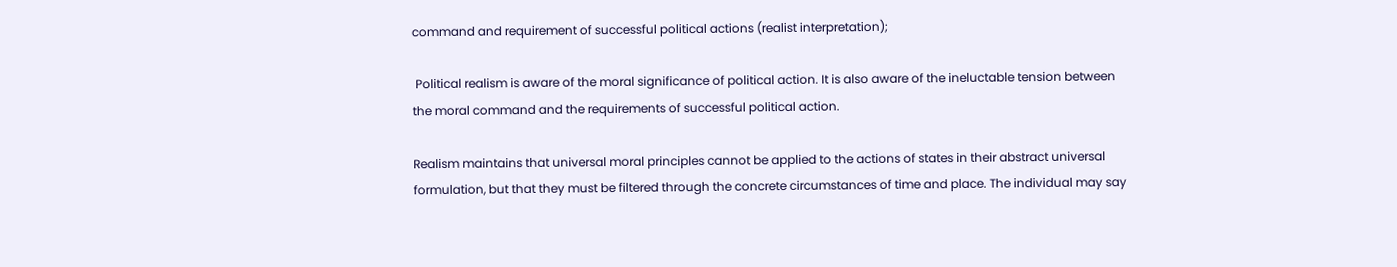command and requirement of successful political actions (realist interpretation);

 Political realism is aware of the moral significance of political action. It is also aware of the ineluctable tension between the moral command and the requirements of successful political action.

Realism maintains that universal moral principles cannot be applied to the actions of states in their abstract universal formulation, but that they must be filtered through the concrete circumstances of time and place. The individual may say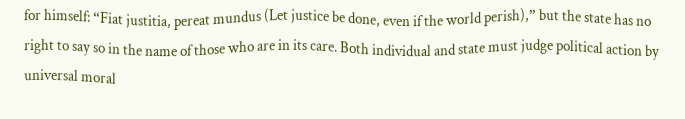for himself: “Fiat justitia, pereat mundus (Let justice be done, even if the world perish),” but the state has no right to say so in the name of those who are in its care. Both individual and state must judge political action by universal moral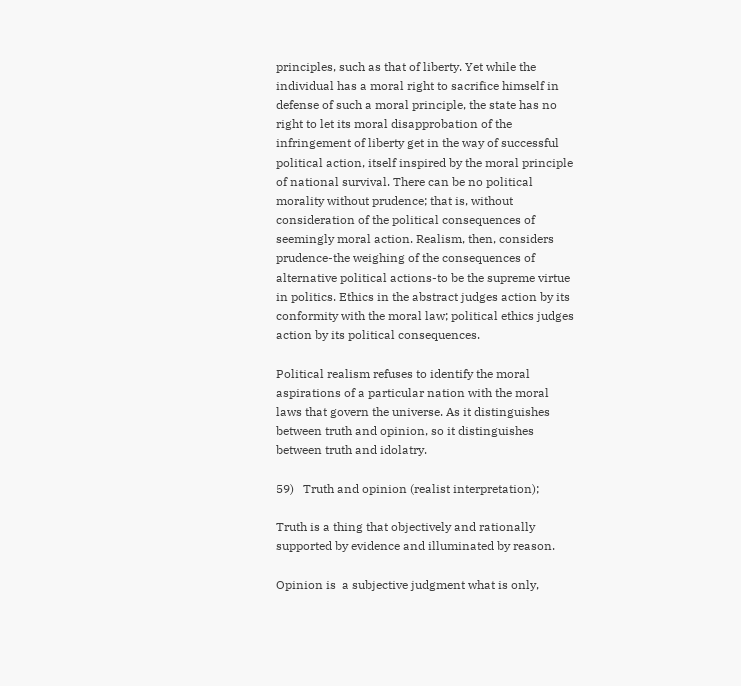principles, such as that of liberty. Yet while the individual has a moral right to sacrifice himself in defense of such a moral principle, the state has no right to let its moral disapprobation of the infringement of liberty get in the way of successful political action, itself inspired by the moral principle of national survival. There can be no political morality without prudence; that is, without consideration of the political consequences of seemingly moral action. Realism, then, considers prudence-the weighing of the consequences of alternative political actions-to be the supreme virtue in politics. Ethics in the abstract judges action by its conformity with the moral law; political ethics judges action by its political consequences.

Political realism refuses to identify the moral aspirations of a particular nation with the moral laws that govern the universe. As it distinguishes between truth and opinion, so it distinguishes between truth and idolatry.

59)   Truth and opinion (realist interpretation);

Truth is a thing that objectively and rationally supported by evidence and illuminated by reason.

Opinion is  a subjective judgment what is only,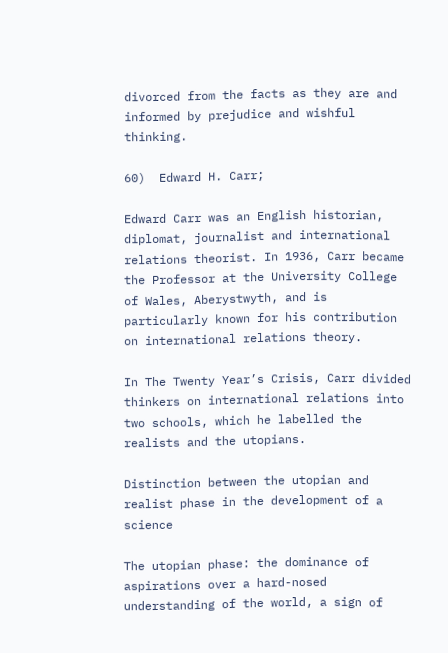divorced from the facts as they are and informed by prejudice and wishful thinking.

60)  Edward H. Carr;

Edward Carr was an English historian, diplomat, journalist and international relations theorist. In 1936, Carr became the Professor at the University College of Wales, Aberystwyth, and is particularly known for his contribution on international relations theory.

In The Twenty Year’s Crisis, Carr divided thinkers on international relations into two schools, which he labelled the realists and the utopians.

Distinction between the utopian and realist phase in the development of a science

The utopian phase: the dominance of aspirations over a hard-nosed understanding of the world, a sign of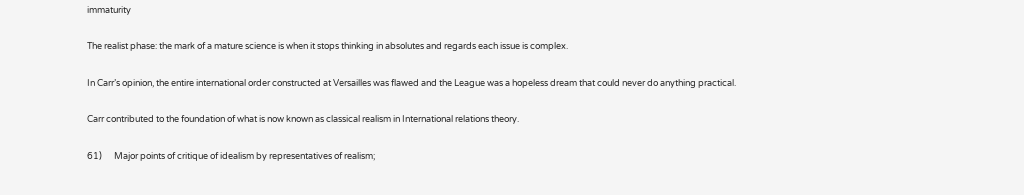immaturity

The realist phase: the mark of a mature science is when it stops thinking in absolutes and regards each issue is complex.

In Carr’s opinion, the entire international order constructed at Versailles was flawed and the League was a hopeless dream that could never do anything practical.

Carr contributed to the foundation of what is now known as classical realism in International relations theory.

61)      Major points of critique of idealism by representatives of realism;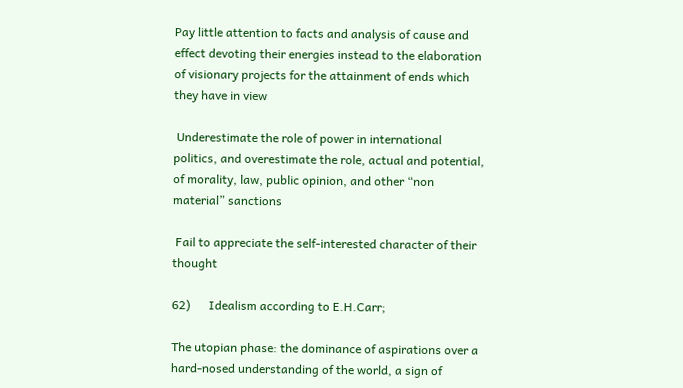Pay little attention to facts and analysis of cause and effect devoting their energies instead to the elaboration of visionary projects for the attainment of ends which they have in view

 Underestimate the role of power in international politics, and overestimate the role, actual and potential, of morality, law, public opinion, and other “non material” sanctions

 Fail to appreciate the self-interested character of their thought

62)      Idealism according to E.H.Carr;

The utopian phase: the dominance of aspirations over a hard-nosed understanding of the world, a sign of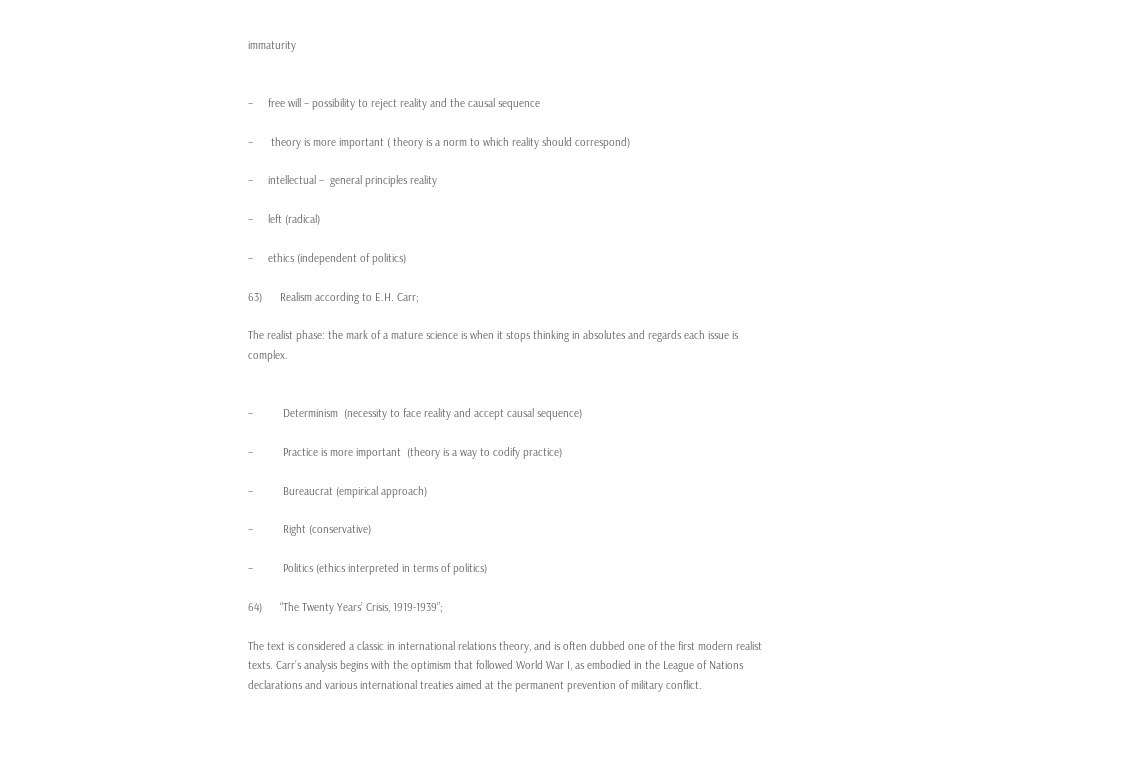immaturity


–     free will – possibility to reject reality and the causal sequence

–      theory is more important ( theory is a norm to which reality should correspond)

–     intellectual –  general principles reality

–     left (radical)

–     ethics (independent of politics)

63)      Realism according to E.H. Carr;

The realist phase: the mark of a mature science is when it stops thinking in absolutes and regards each issue is complex.


–          Determinism  (necessity to face reality and accept causal sequence)

–          Practice is more important  (theory is a way to codify practice)

–          Bureaucrat (empirical approach)

–          Right (conservative)

–          Politics (ethics interpreted in terms of politics)

64)      “The Twenty Years’ Crisis, 1919-1939”;

The text is considered a classic in international relations theory, and is often dubbed one of the first modern realist texts. Carr’s analysis begins with the optimism that followed World War I, as embodied in the League of Nations declarations and various international treaties aimed at the permanent prevention of military conflict.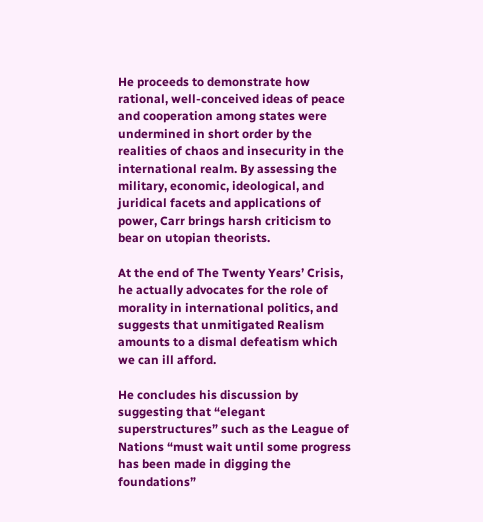He proceeds to demonstrate how rational, well-conceived ideas of peace and cooperation among states were undermined in short order by the realities of chaos and insecurity in the international realm. By assessing the military, economic, ideological, and juridical facets and applications of power, Carr brings harsh criticism to bear on utopian theorists.

At the end of The Twenty Years’ Crisis, he actually advocates for the role of morality in international politics, and suggests that unmitigated Realism amounts to a dismal defeatism which we can ill afford.

He concludes his discussion by suggesting that “elegant superstructures” such as the League of Nations “must wait until some progress has been made in digging the foundations”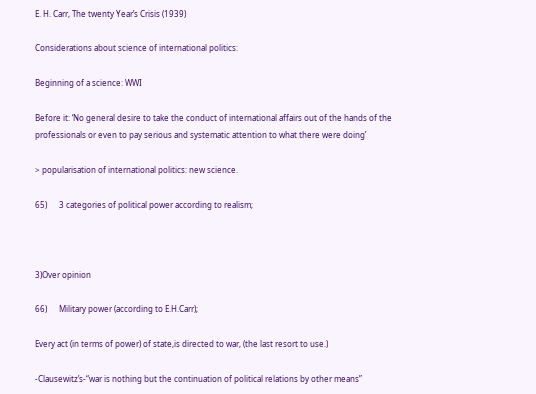E. H. Carr, The twenty Year’s Crisis (1939)

Considerations about science of international politics:

Beginning of a science: WWI

Before it: ‘No general desire to take the conduct of international affairs out of the hands of the professionals or even to pay serious and systematic attention to what there were doing’

> popularisation of international politics: new science.

65)      3 categories of political power according to realism;



3)Over opinion

66)      Military power (according to E.H.Carr);

Every act (in terms of power) of state,is directed to war, (the last resort to use.)

-Clausewitz’s-“war is nothing but the continuation of political relations by other means”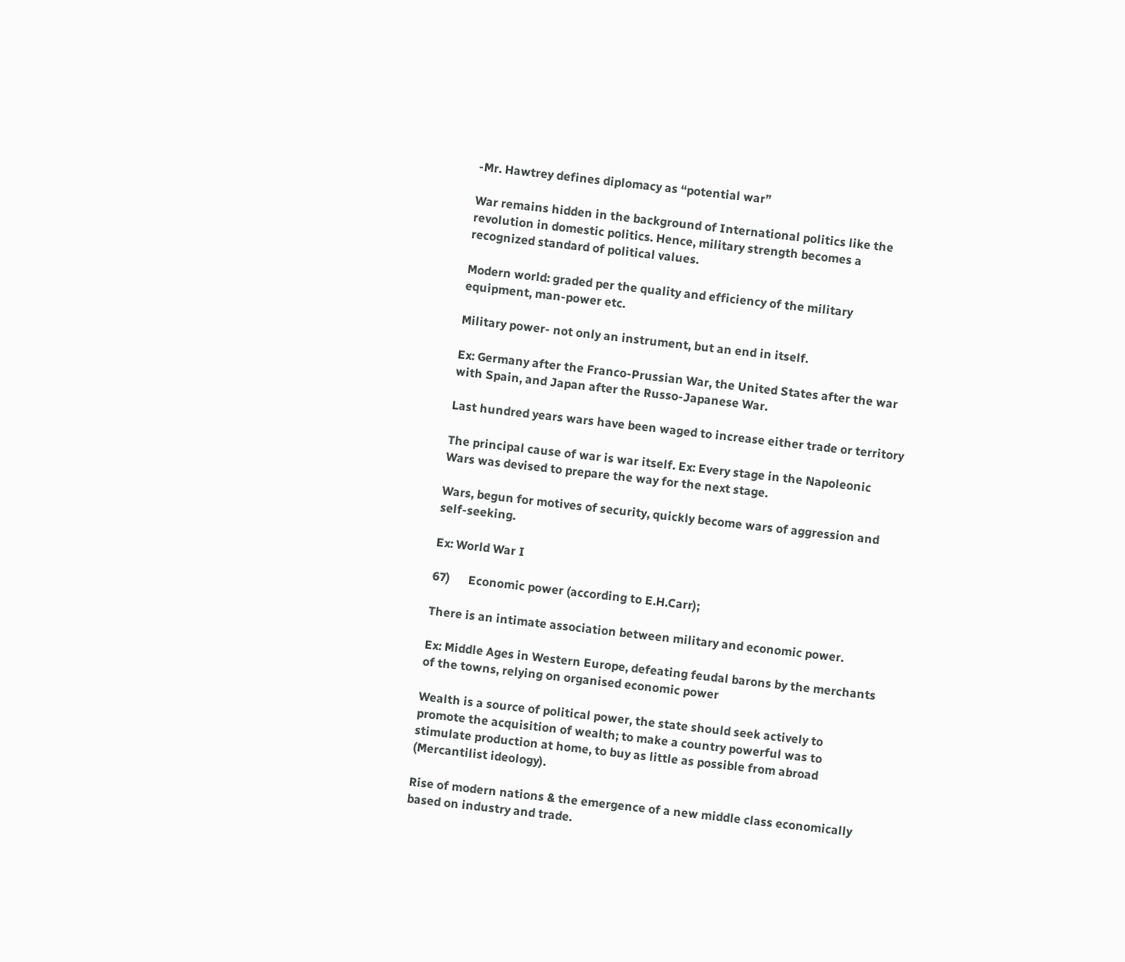-Mr. Hawtrey defines diplomacy as “potential war”

War remains hidden in the background of International politics like the revolution in domestic politics. Hence, military strength becomes a recognized standard of political values.

Modern world: graded per the quality and efficiency of the military equipment, man-power etc.

Military power- not only an instrument, but an end in itself.

Ex: Germany after the Franco-Prussian War, the United States after the war with Spain, and Japan after the Russo-Japanese War.

Last hundred years wars have been waged to increase either trade or territory

The principal cause of war is war itself. Ex: Every stage in the Napoleonic Wars was devised to prepare the way for the next stage.

Wars, begun for motives of security, quickly become wars of aggression and self-seeking.

Ex: World War I

67)      Economic power (according to E.H.Carr);

There is an intimate association between military and economic power.

Ex: Middle Ages in Western Europe, defeating feudal barons by the merchants of the towns, relying on organised economic power

Wealth is a source of political power, the state should seek actively to promote the acquisition of wealth; to make a country powerful was to stimulate production at home, to buy as little as possible from abroad (Mercantilist ideology).

Rise of modern nations & the emergence of a new middle class economically based on industry and trade.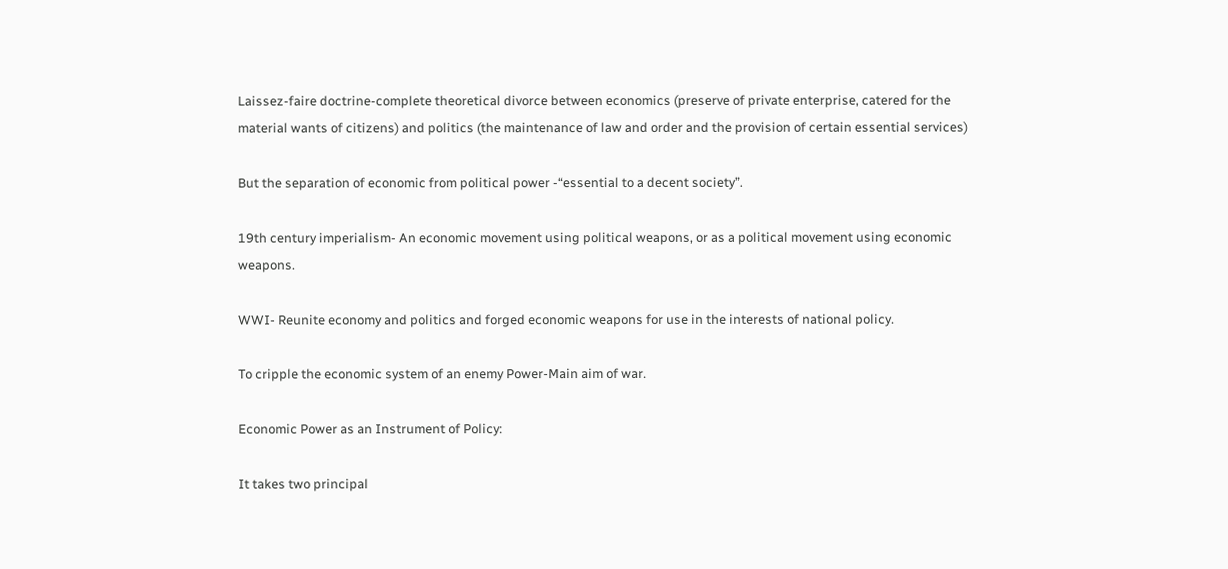Laissez-faire doctrine-complete theoretical divorce between economics (preserve of private enterprise, catered for the material wants of citizens) and politics (the maintenance of law and order and the provision of certain essential services)

But the separation of economic from political power -“essential to a decent society”.

19th century imperialism- An economic movement using political weapons, or as a political movement using economic weapons.

WWI- Reunite economy and politics and forged economic weapons for use in the interests of national policy.

To cripple the economic system of an enemy Power-Main aim of war.

Economic Power as an Instrument of Policy:

It takes two principal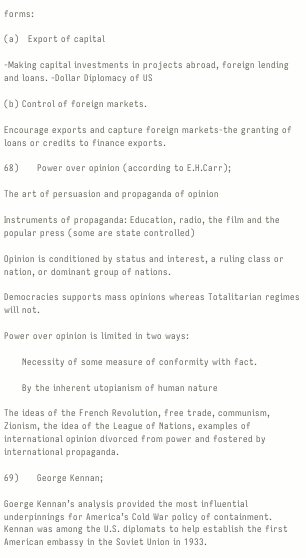forms:

(a)   Export of capital

-Making capital investments in projects abroad, foreign lending and loans. -Dollar Diplomacy of US

(b) Control of foreign markets.

Encourage exports and capture foreign markets-the granting of loans or credits to finance exports.

68)      Power over opinion (according to E.H.Carr);

The art of persuasion and propaganda of opinion

Instruments of propaganda: Education, radio, the film and the popular press (some are state controlled)

Opinion is conditioned by status and interest, a ruling class or nation, or dominant group of nations.

Democracies supports mass opinions whereas Totalitarian regimes will not.

Power over opinion is limited in two ways:

      Necessity of some measure of conformity with fact.

      By the inherent utopianism of human nature

The ideas of the French Revolution, free trade, communism, Zionism, the idea of the League of Nations, examples of international opinion divorced from power and fostered by international propaganda.

69)      George Kennan;

Goerge Kennan’s analysis provided the most influential underpinnings for America’s Cold War policy of containment. Kennan was among the U.S. diplomats to help establish the first American embassy in the Soviet Union in 1933.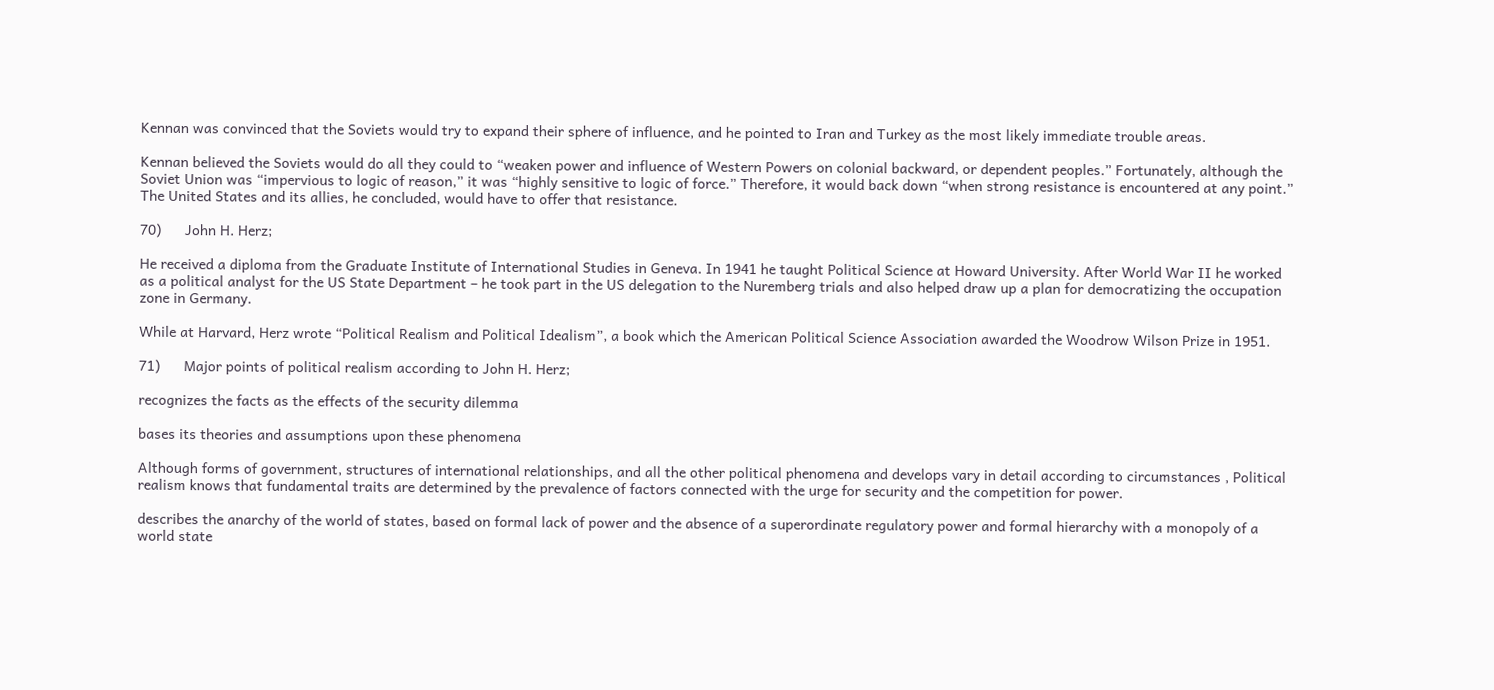Kennan was convinced that the Soviets would try to expand their sphere of influence, and he pointed to Iran and Turkey as the most likely immediate trouble areas.

Kennan believed the Soviets would do all they could to “weaken power and influence of Western Powers on colonial backward, or dependent peoples.” Fortunately, although the Soviet Union was “impervious to logic of reason,” it was “highly sensitive to logic of force.” Therefore, it would back down “when strong resistance is encountered at any point.” The United States and its allies, he concluded, would have to offer that resistance.

70)      John H. Herz;

He received a diploma from the Graduate Institute of International Studies in Geneva. In 1941 he taught Political Science at Howard University. After World War II he worked as a political analyst for the US State Department – he took part in the US delegation to the Nuremberg trials and also helped draw up a plan for democratizing the occupation zone in Germany.

While at Harvard, Herz wrote “Political Realism and Political Idealism”, a book which the American Political Science Association awarded the Woodrow Wilson Prize in 1951.

71)      Major points of political realism according to John H. Herz;

recognizes the facts as the effects of the security dilemma

bases its theories and assumptions upon these phenomena

Although forms of government, structures of international relationships, and all the other political phenomena and develops vary in detail according to circumstances , Political realism knows that fundamental traits are determined by the prevalence of factors connected with the urge for security and the competition for power.

describes the anarchy of the world of states, based on formal lack of power and the absence of a superordinate regulatory power and formal hierarchy with a monopoly of a world state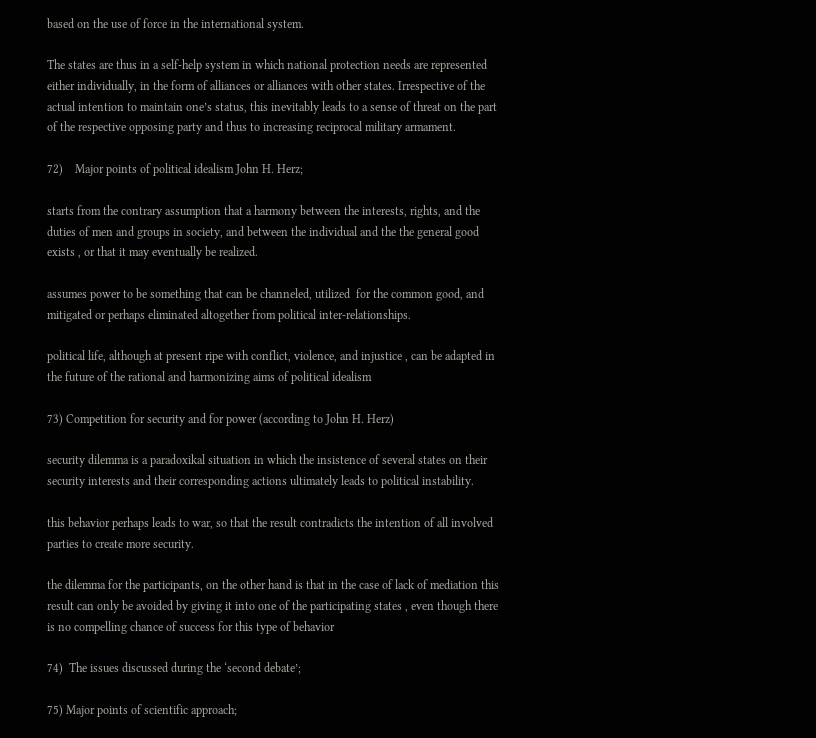based on the use of force in the international system.

The states are thus in a self-help system in which national protection needs are represented either individually, in the form of alliances or alliances with other states. Irrespective of the actual intention to maintain one’s status, this inevitably leads to a sense of threat on the part of the respective opposing party and thus to increasing reciprocal military armament.

72)    Major points of political idealism John H. Herz;

starts from the contrary assumption that a harmony between the interests, rights, and the duties of men and groups in society, and between the individual and the the general good exists , or that it may eventually be realized.

assumes power to be something that can be channeled, utilized  for the common good, and mitigated or perhaps eliminated altogether from political inter-relationships.

political life, although at present ripe with conflict, violence, and injustice , can be adapted in the future of the rational and harmonizing aims of political idealism

73) Competition for security and for power (according to John H. Herz)

security dilemma is a paradoxikal situation in which the insistence of several states on their security interests and their corresponding actions ultimately leads to political instability.

this behavior perhaps leads to war, so that the result contradicts the intention of all involved parties to create more security.

the dilemma for the participants, on the other hand is that in the case of lack of mediation this result can only be avoided by giving it into one of the participating states , even though there is no compelling chance of success for this type of behavior

74)  The issues discussed during the ‘second debate’;

75) Major points of scientific approach;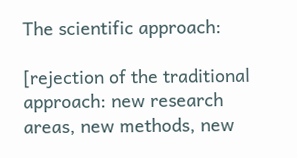The scientific approach:

[rejection of the traditional approach: new research areas, new methods, new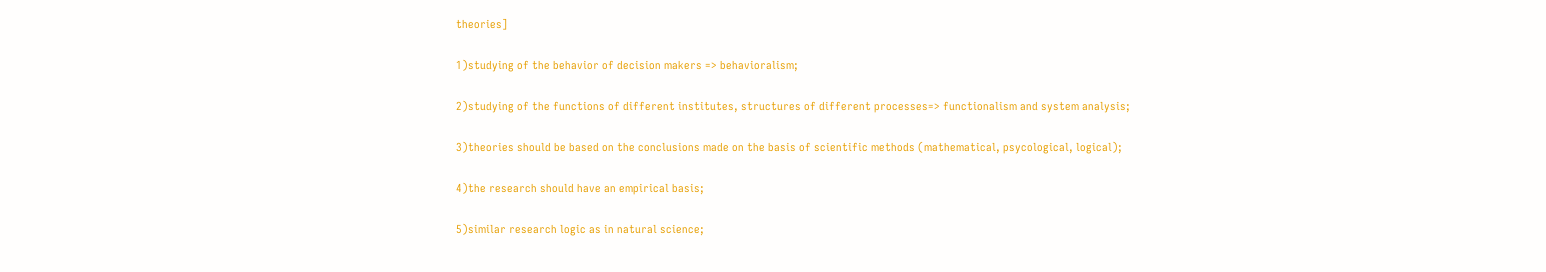theories]

1)studying of the behavior of decision makers => behavioralism;

2)studying of the functions of different institutes, structures of different processes=> functionalism and system analysis;

3)theories should be based on the conclusions made on the basis of scientific methods (mathematical, psycological, logical);

4)the research should have an empirical basis;

5)similar research logic as in natural science;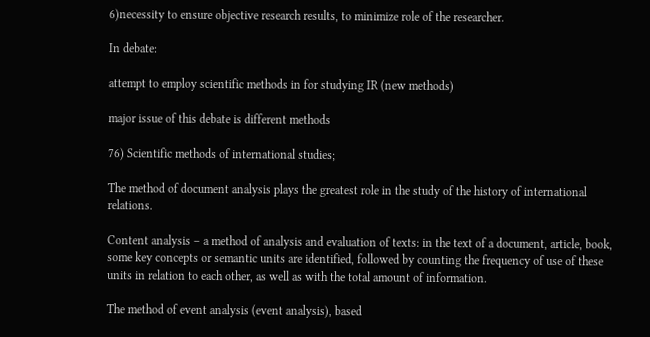6)necessity to ensure objective research results, to minimize role of the researcher.

In debate:

attempt to employ scientific methods in for studying IR (new methods)

major issue of this debate is different methods

76) Scientific methods of international studies;

The method of document analysis plays the greatest role in the study of the history of international relations.

Content analysis – a method of analysis and evaluation of texts: in the text of a document, article, book, some key concepts or semantic units are identified, followed by counting the frequency of use of these units in relation to each other, as well as with the total amount of information.

The method of event analysis (event analysis), based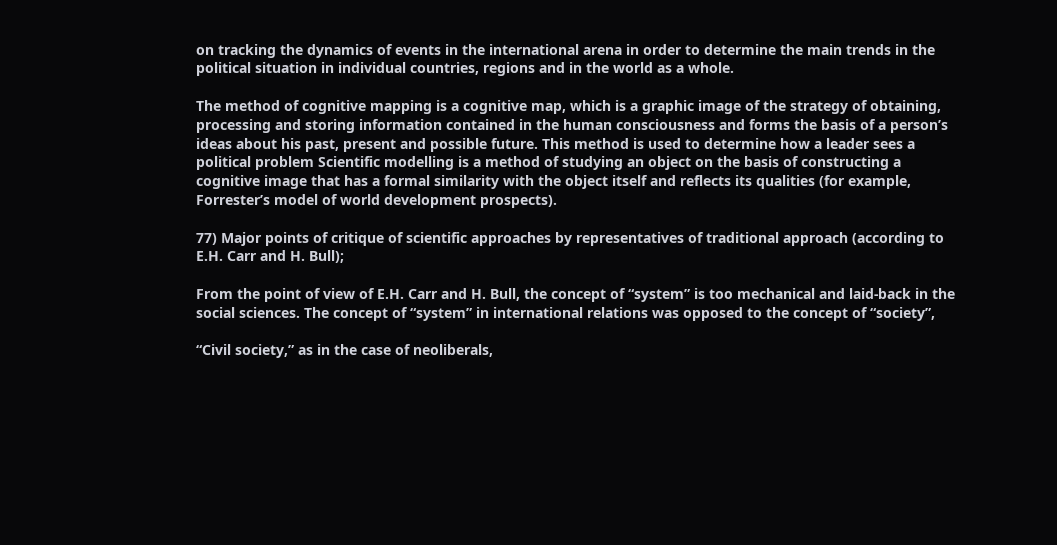on tracking the dynamics of events in the international arena in order to determine the main trends in the political situation in individual countries, regions and in the world as a whole.

The method of cognitive mapping is a cognitive map, which is a graphic image of the strategy of obtaining, processing and storing information contained in the human consciousness and forms the basis of a person’s ideas about his past, present and possible future. This method is used to determine how a leader sees a political problem Scientific modelling is a method of studying an object on the basis of constructing a cognitive image that has a formal similarity with the object itself and reflects its qualities (for example, Forrester’s model of world development prospects).

77) Major points of critique of scientific approaches by representatives of traditional approach (according to E.H. Carr and H. Bull);

From the point of view of E.H. Carr and H. Bull, the concept of “system” is too mechanical and laid-back in the social sciences. The concept of “system” in international relations was opposed to the concept of “society”,

“Civil society,” as in the case of neoliberals,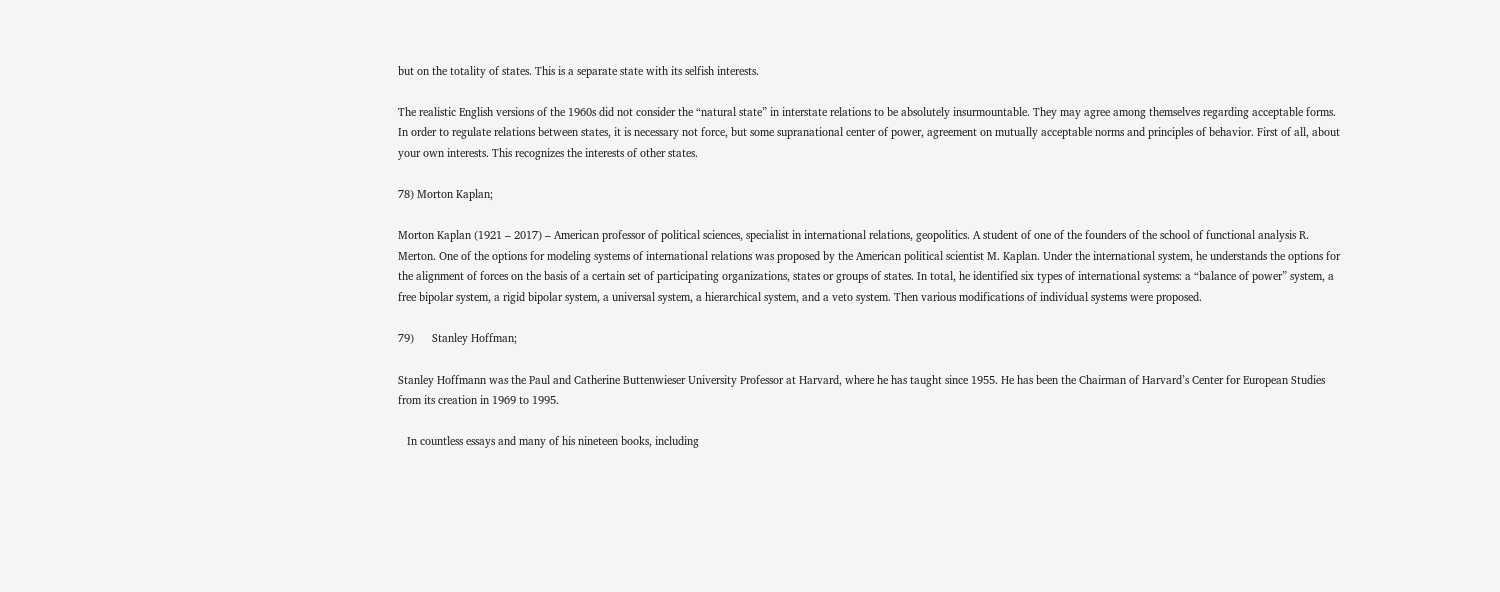but on the totality of states. This is a separate state with its selfish interests.

The realistic English versions of the 1960s did not consider the “natural state” in interstate relations to be absolutely insurmountable. They may agree among themselves regarding acceptable forms. In order to regulate relations between states, it is necessary not force, but some supranational center of power, agreement on mutually acceptable norms and principles of behavior. First of all, about your own interests. This recognizes the interests of other states.

78) Morton Kaplan;

Morton Kaplan (1921 – 2017) – American professor of political sciences, specialist in international relations, geopolitics. A student of one of the founders of the school of functional analysis R. Merton. One of the options for modeling systems of international relations was proposed by the American political scientist M. Kaplan. Under the international system, he understands the options for the alignment of forces on the basis of a certain set of participating organizations, states or groups of states. In total, he identified six types of international systems: a “balance of power” system, a free bipolar system, a rigid bipolar system, a universal system, a hierarchical system, and a veto system. Then various modifications of individual systems were proposed.

79)      Stanley Hoffman;

Stanley Hoffmann was the Paul and Catherine Buttenwieser University Professor at Harvard, where he has taught since 1955. He has been the Chairman of Harvard’s Center for European Studies from its creation in 1969 to 1995.

   In countless essays and many of his nineteen books, including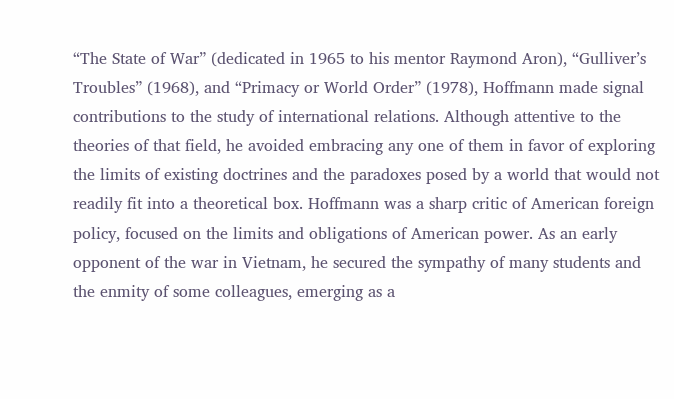“The State of War” (dedicated in 1965 to his mentor Raymond Aron), “Gulliver’s Troubles” (1968), and “Primacy or World Order” (1978), Hoffmann made signal contributions to the study of international relations. Although attentive to the theories of that field, he avoided embracing any one of them in favor of exploring the limits of existing doctrines and the paradoxes posed by a world that would not readily fit into a theoretical box. Hoffmann was a sharp critic of American foreign policy, focused on the limits and obligations of American power. As an early opponent of the war in Vietnam, he secured the sympathy of many students and the enmity of some colleagues, emerging as a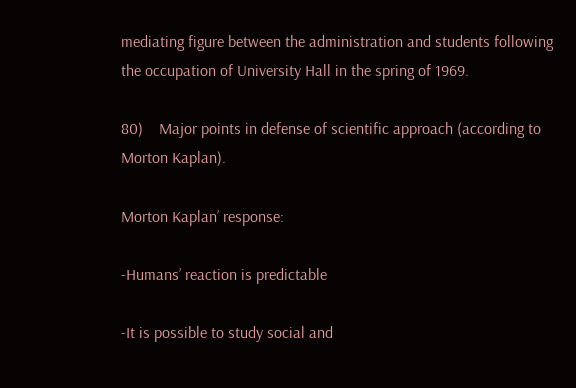mediating figure between the administration and students following the occupation of University Hall in the spring of 1969.

80)    Major points in defense of scientific approach (according to Morton Kaplan).

Morton Kaplan’ response:

-Humans’ reaction is predictable

-It is possible to study social and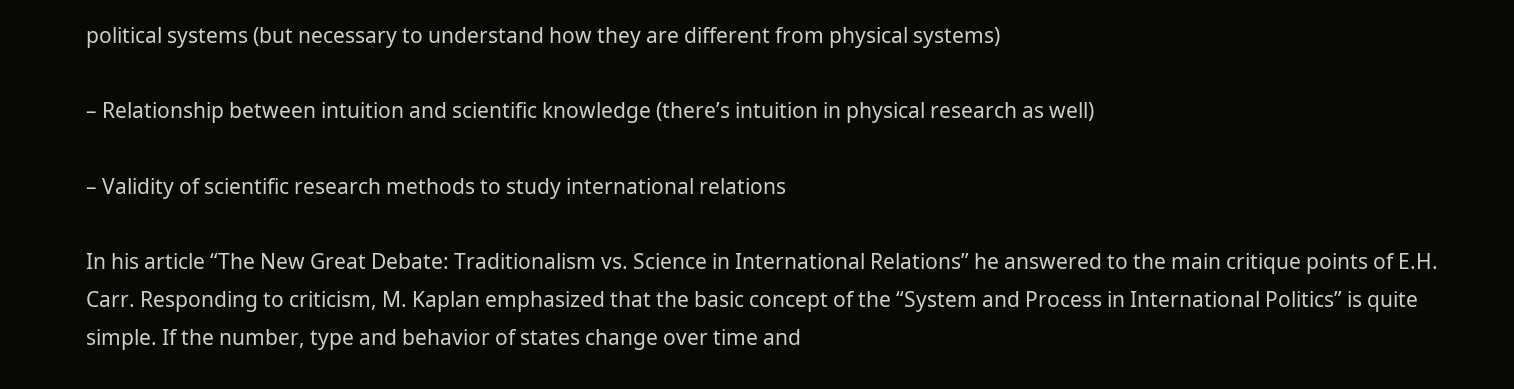political systems (but necessary to understand how they are different from physical systems)

– Relationship between intuition and scientific knowledge (there’s intuition in physical research as well)

– Validity of scientific research methods to study international relations

In his article “The New Great Debate: Traditionalism vs. Science in International Relations” he answered to the main critique points of E.H. Carr. Responding to criticism, M. Kaplan emphasized that the basic concept of the “System and Process in International Politics” is quite simple. If the number, type and behavior of states change over time and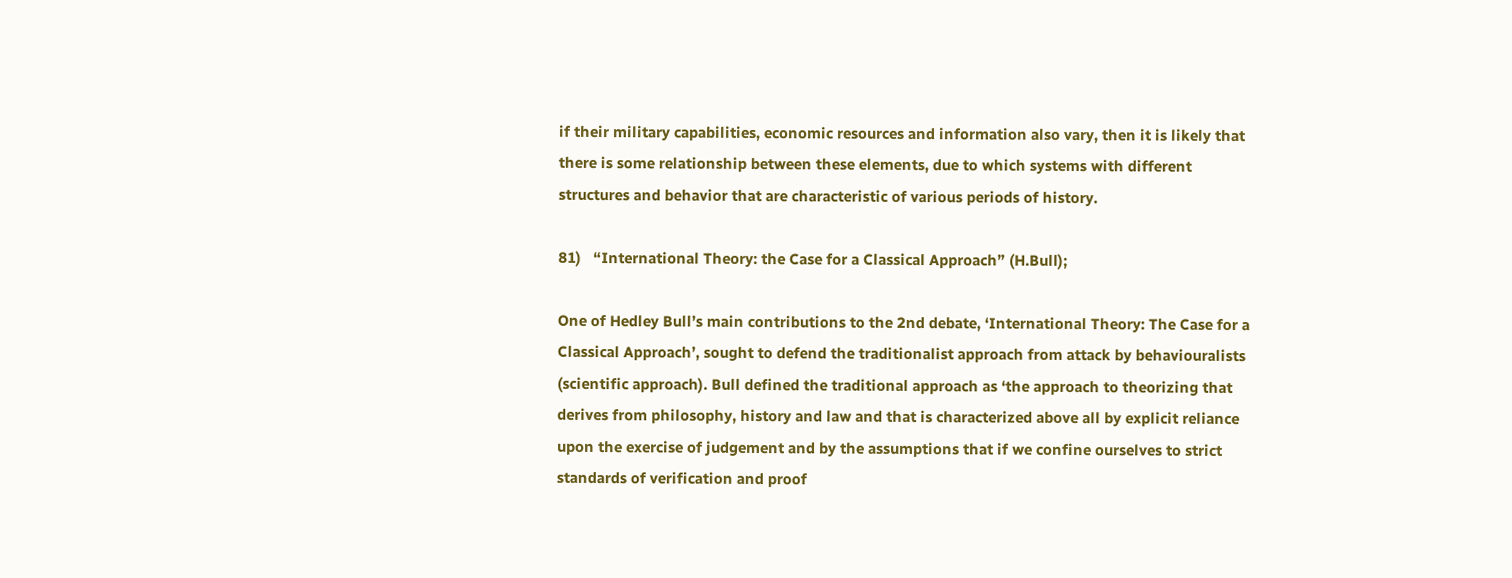if their military capabilities, economic resources and information also vary, then it is likely that there is some relationship between these elements, due to which systems with different structures and behavior that are characteristic of various periods of history.

81)   “International Theory: the Case for a Classical Approach” (H.Bull);

One of Hedley Bull’s main contributions to the 2nd debate, ‘International Theory: The Case for a Classical Approach’, sought to defend the traditionalist approach from attack by behaviouralists (scientific approach). Bull defined the traditional approach as ‘the approach to theorizing that derives from philosophy, history and law and that is characterized above all by explicit reliance upon the exercise of judgement and by the assumptions that if we confine ourselves to strict standards of verification and proof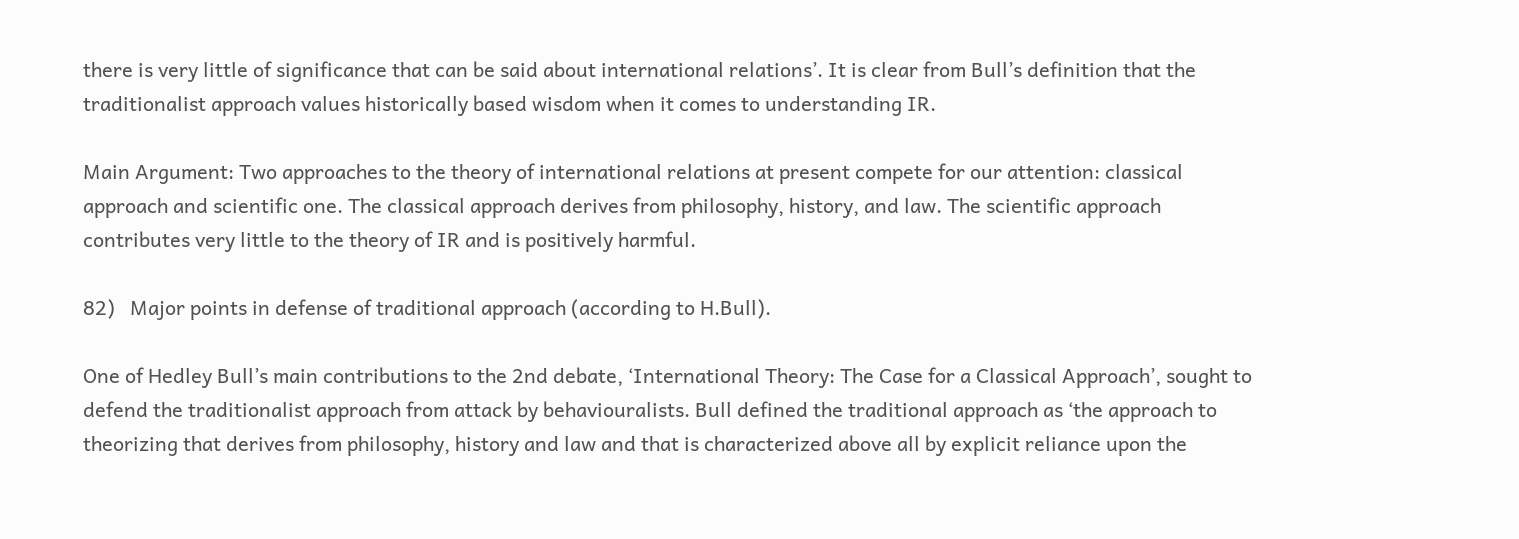there is very little of significance that can be said about international relations’. It is clear from Bull’s definition that the traditionalist approach values historically based wisdom when it comes to understanding IR.

Main Argument: Two approaches to the theory of international relations at present compete for our attention: classical approach and scientific one. The classical approach derives from philosophy, history, and law. The scientific approach contributes very little to the theory of IR and is positively harmful.

82)   Major points in defense of traditional approach (according to H.Bull).

One of Hedley Bull’s main contributions to the 2nd debate, ‘International Theory: The Case for a Classical Approach’, sought to defend the traditionalist approach from attack by behaviouralists. Bull defined the traditional approach as ‘the approach to theorizing that derives from philosophy, history and law and that is characterized above all by explicit reliance upon the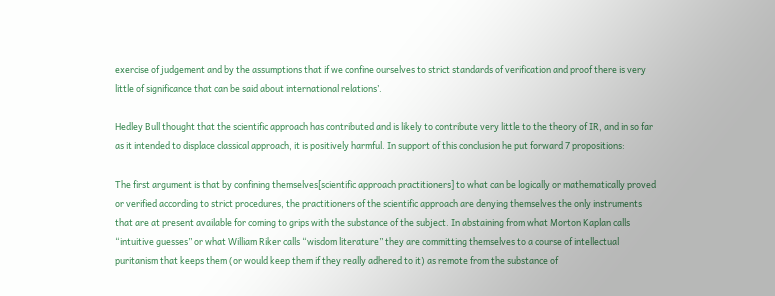exercise of judgement and by the assumptions that if we confine ourselves to strict standards of verification and proof there is very little of significance that can be said about international relations’.

Hedley Bull thought that the scientific approach has contributed and is likely to contribute very little to the theory of IR, and in so far as it intended to displace classical approach, it is positively harmful. In support of this conclusion he put forward 7 propositions:

The first argument is that by confining themselves[scientific approach practitioners] to what can be logically or mathematically proved or verified according to strict procedures, the practitioners of the scientific approach are denying themselves the only instruments that are at present available for coming to grips with the substance of the subject. In abstaining from what Morton Kaplan calls “intuitive guesses” or what William Riker calls “wisdom literature” they are committing themselves to a course of intellectual puritanism that keeps them (or would keep them if they really adhered to it) as remote from the substance of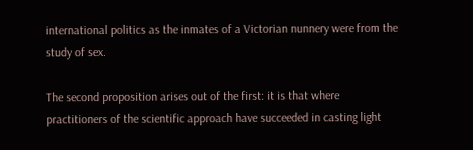international politics as the inmates of a Victorian nunnery were from the study of sex.

The second proposition arises out of the first: it is that where practitioners of the scientific approach have succeeded in casting light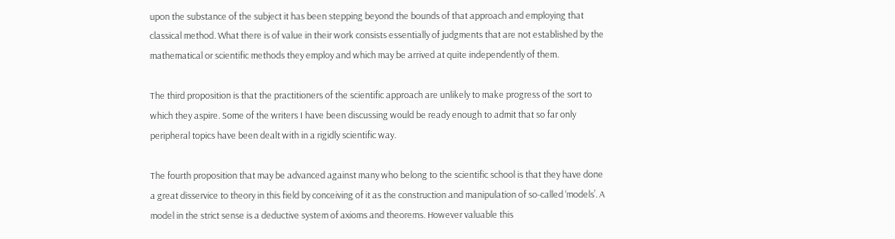upon the substance of the subject it has been stepping beyond the bounds of that approach and employing that classical method. What there is of value in their work consists essentially of judgments that are not established by the mathematical or scientific methods they employ and which may be arrived at quite independently of them.

The third proposition is that the practitioners of the scientific approach are unlikely to make progress of the sort to which they aspire. Some of the writers I have been discussing would be ready enough to admit that so far only peripheral topics have been dealt with in a rigidly scientific way.

The fourth proposition that may be advanced against many who belong to the scientific school is that they have done a great disservice to theory in this field by conceiving of it as the construction and manipulation of so-called ‘models’. A model in the strict sense is a deductive system of axioms and theorems. However valuable this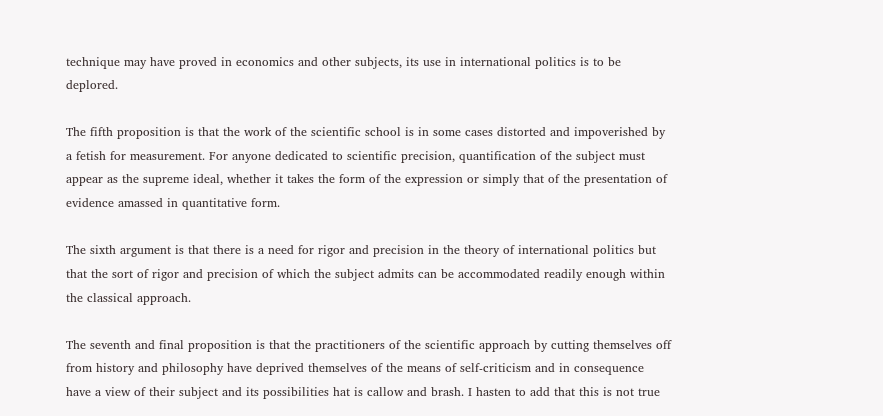technique may have proved in economics and other subjects, its use in international politics is to be deplored.

The fifth proposition is that the work of the scientific school is in some cases distorted and impoverished by a fetish for measurement. For anyone dedicated to scientific precision, quantification of the subject must appear as the supreme ideal, whether it takes the form of the expression or simply that of the presentation of evidence amassed in quantitative form.

The sixth argument is that there is a need for rigor and precision in the theory of international politics but that the sort of rigor and precision of which the subject admits can be accommodated readily enough within the classical approach.

The seventh and final proposition is that the practitioners of the scientific approach by cutting themselves off from history and philosophy have deprived themselves of the means of self-criticism and in consequence have a view of their subject and its possibilities hat is callow and brash. I hasten to add that this is not true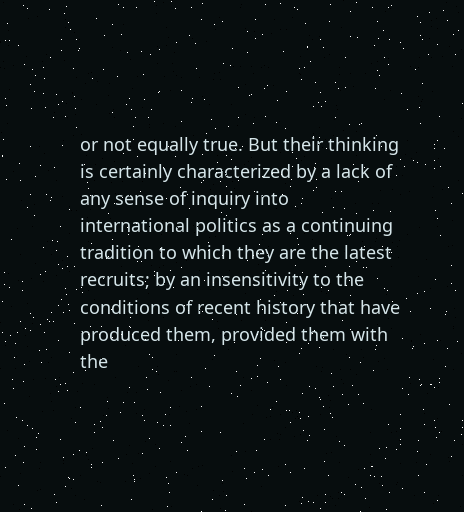or not equally true. But their thinking is certainly characterized by a lack of any sense of inquiry into international politics as a continuing tradition to which they are the latest recruits; by an insensitivity to the conditions of recent history that have produced them, provided them with the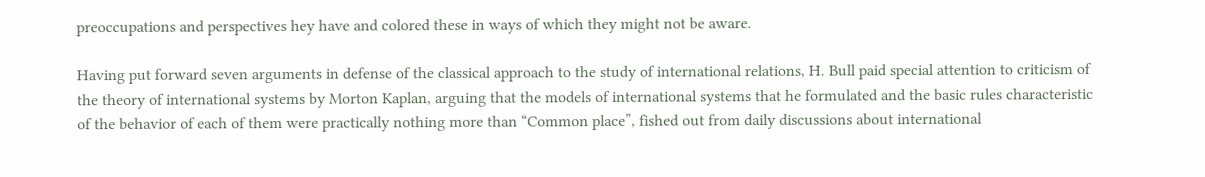preoccupations and perspectives hey have and colored these in ways of which they might not be aware.

Having put forward seven arguments in defense of the classical approach to the study of international relations, H. Bull paid special attention to criticism of the theory of international systems by Morton Kaplan, arguing that the models of international systems that he formulated and the basic rules characteristic of the behavior of each of them were practically nothing more than “Common place”, fished out from daily discussions about international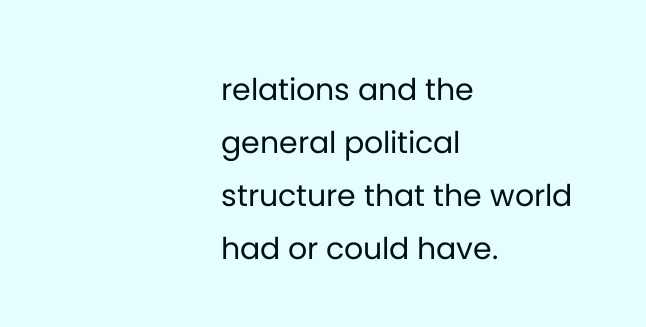relations and the general political structure that the world had or could have.